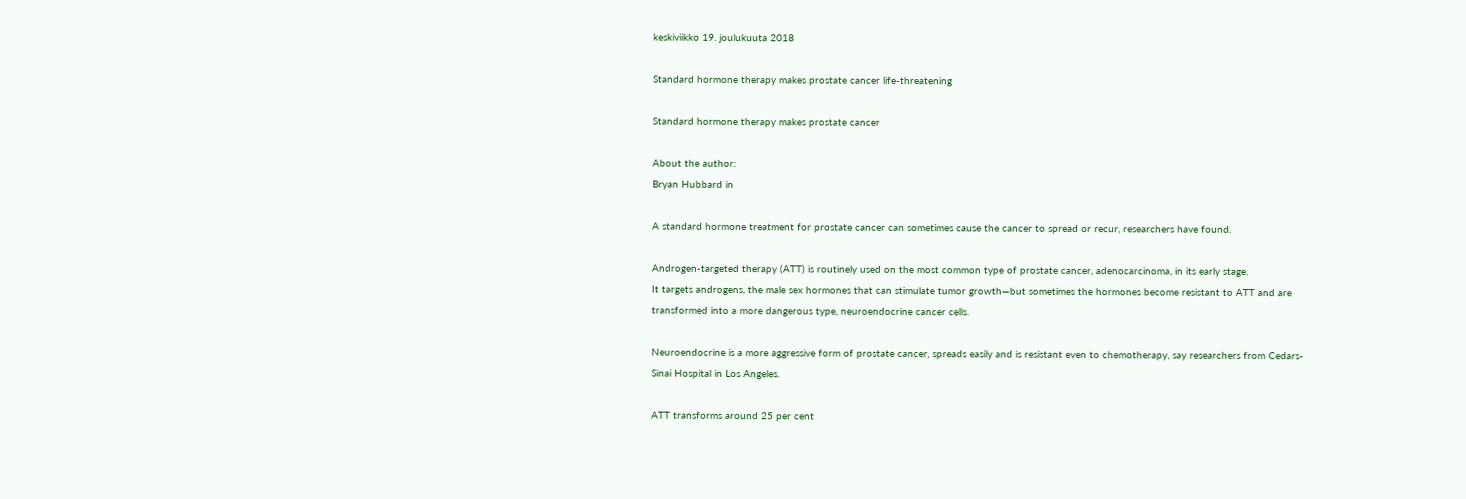keskiviikko 19. joulukuuta 2018

Standard hormone therapy makes prostate cancer life-threatening

Standard hormone therapy makes prostate cancer

About the author:
Bryan Hubbard in

A standard hormone treatment for prostate cancer can sometimes cause the cancer to spread or recur, researchers have found.

Androgen-targeted therapy (ATT) is routinely used on the most common type of prostate cancer, adenocarcinoma, in its early stage.
It targets androgens, the male sex hormones that can stimulate tumor growth—but sometimes the hormones become resistant to ATT and are transformed into a more dangerous type, neuroendocrine cancer cells.

Neuroendocrine is a more aggressive form of prostate cancer, spreads easily and is resistant even to chemotherapy, say researchers from Cedars-Sinai Hospital in Los Angeles.

ATT transforms around 25 per cent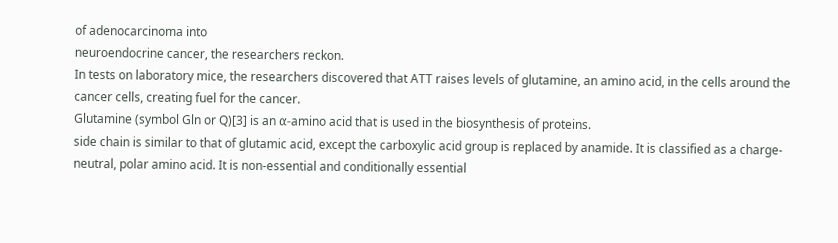of adenocarcinoma into
neuroendocrine cancer, the researchers reckon.
In tests on laboratory mice, the researchers discovered that ATT raises levels of glutamine, an amino acid, in the cells around the cancer cells, creating fuel for the cancer.
Glutamine (symbol Gln or Q)[3] is an α-amino acid that is used in the biosynthesis of proteins.
side chain is similar to that of glutamic acid, except the carboxylic acid group is replaced by anamide. It is classified as a charge-neutral, polar amino acid. It is non-essential and conditionally essential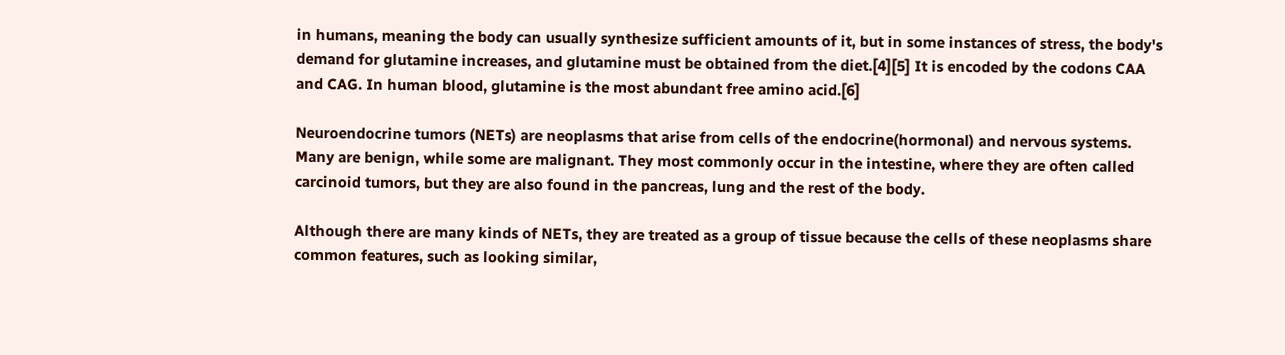in humans, meaning the body can usually synthesize sufficient amounts of it, but in some instances of stress, the body's demand for glutamine increases, and glutamine must be obtained from the diet.[4][5] It is encoded by the codons CAA and CAG. In human blood, glutamine is the most abundant free amino acid.[6]

Neuroendocrine tumors (NETs) are neoplasms that arise from cells of the endocrine(hormonal) and nervous systems. Many are benign, while some are malignant. They most commonly occur in the intestine, where they are often called carcinoid tumors, but they are also found in the pancreas, lung and the rest of the body.

Although there are many kinds of NETs, they are treated as a group of tissue because the cells of these neoplasms share common features, such as looking similar,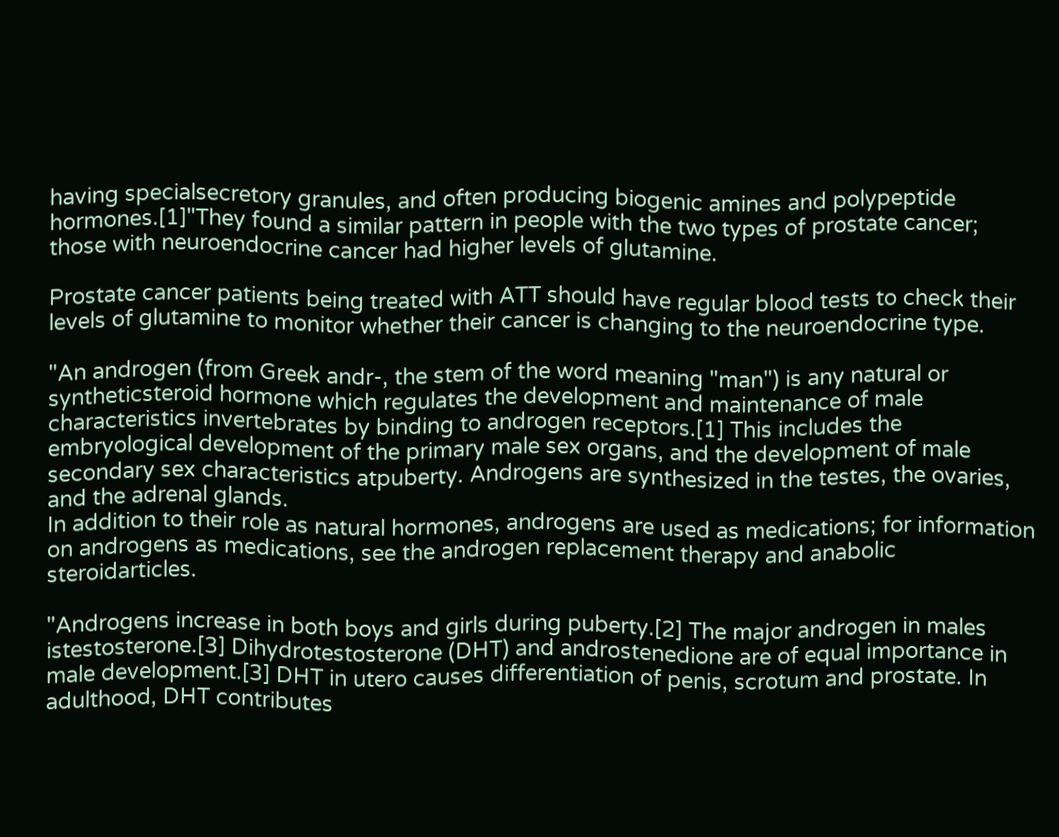having specialsecretory granules, and often producing biogenic amines and polypeptide hormones.[1]"They found a similar pattern in people with the two types of prostate cancer; those with neuroendocrine cancer had higher levels of glutamine.

Prostate cancer patients being treated with ATT should have regular blood tests to check their levels of glutamine to monitor whether their cancer is changing to the neuroendocrine type.

"An androgen (from Greek andr-, the stem of the word meaning "man") is any natural or syntheticsteroid hormone which regulates the development and maintenance of male characteristics invertebrates by binding to androgen receptors.[1] This includes the embryological development of the primary male sex organs, and the development of male secondary sex characteristics atpuberty. Androgens are synthesized in the testes, the ovaries, and the adrenal glands.
In addition to their role as natural hormones, androgens are used as medications; for information on androgens as medications, see the androgen replacement therapy and anabolic steroidarticles.

"Androgens increase in both boys and girls during puberty.[2] The major androgen in males istestosterone.[3] Dihydrotestosterone (DHT) and androstenedione are of equal importance in male development.[3] DHT in utero causes differentiation of penis, scrotum and prostate. In adulthood, DHT contributes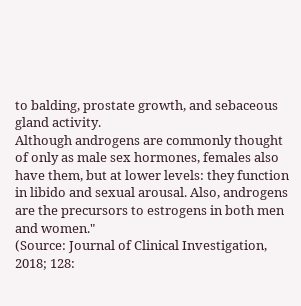to balding, prostate growth, and sebaceous gland activity.
Although androgens are commonly thought of only as male sex hormones, females also have them, but at lower levels: they function in libido and sexual arousal. Also, androgens are the precursors to estrogens in both men and women."
(Source: Journal of Clinical Investigation, 2018; 128: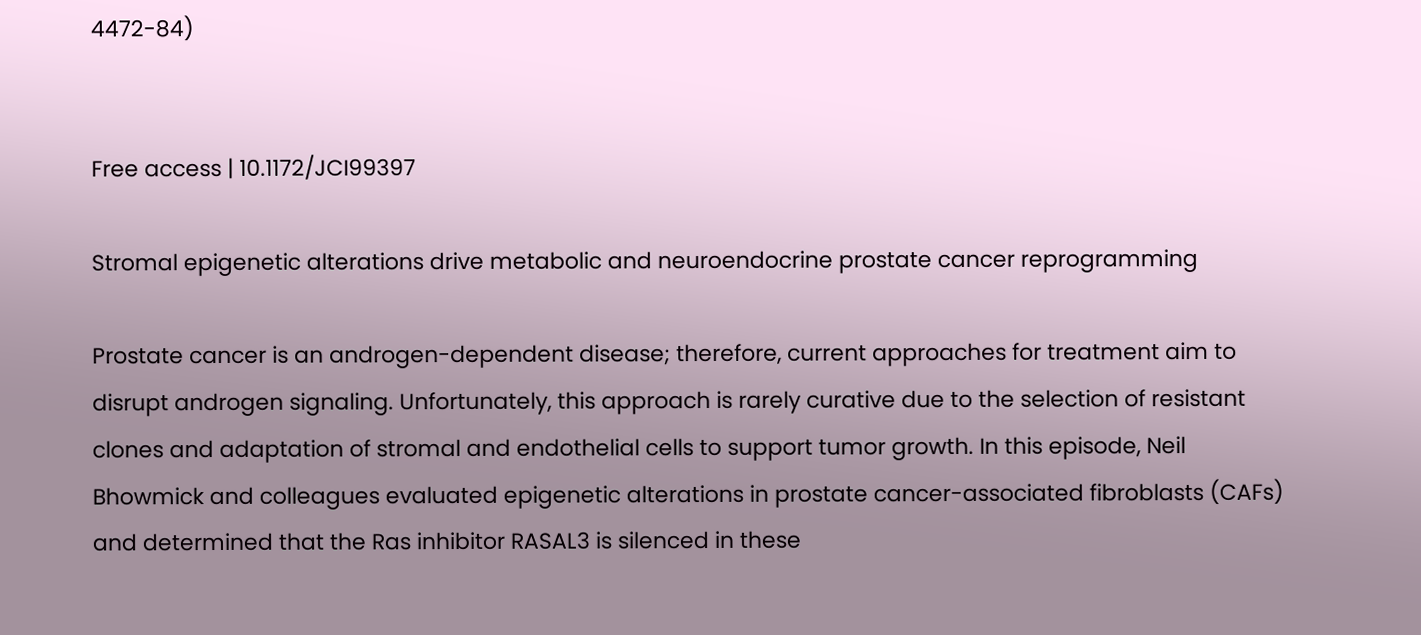4472-84)


Free access | 10.1172/JCI99397

Stromal epigenetic alterations drive metabolic and neuroendocrine prostate cancer reprogramming

Prostate cancer is an androgen-dependent disease; therefore, current approaches for treatment aim to disrupt androgen signaling. Unfortunately, this approach is rarely curative due to the selection of resistant clones and adaptation of stromal and endothelial cells to support tumor growth. In this episode, Neil Bhowmick and colleagues evaluated epigenetic alterations in prostate cancer-associated fibroblasts (CAFs) and determined that the Ras inhibitor RASAL3 is silenced in these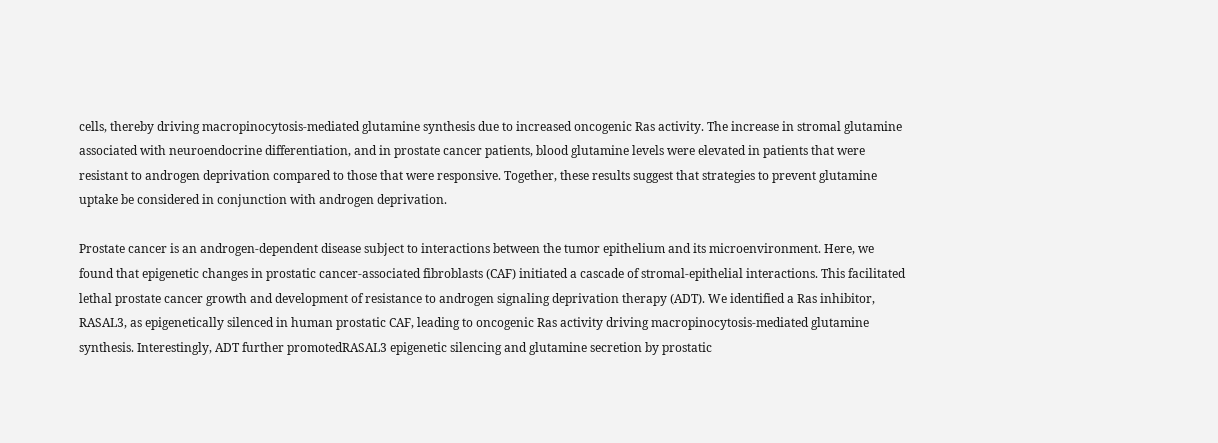cells, thereby driving macropinocytosis-mediated glutamine synthesis due to increased oncogenic Ras activity. The increase in stromal glutamine associated with neuroendocrine differentiation, and in prostate cancer patients, blood glutamine levels were elevated in patients that were resistant to androgen deprivation compared to those that were responsive. Together, these results suggest that strategies to prevent glutamine uptake be considered in conjunction with androgen deprivation.

Prostate cancer is an androgen-dependent disease subject to interactions between the tumor epithelium and its microenvironment. Here, we found that epigenetic changes in prostatic cancer-associated fibroblasts (CAF) initiated a cascade of stromal-epithelial interactions. This facilitated lethal prostate cancer growth and development of resistance to androgen signaling deprivation therapy (ADT). We identified a Ras inhibitor, RASAL3, as epigenetically silenced in human prostatic CAF, leading to oncogenic Ras activity driving macropinocytosis-mediated glutamine synthesis. Interestingly, ADT further promotedRASAL3 epigenetic silencing and glutamine secretion by prostatic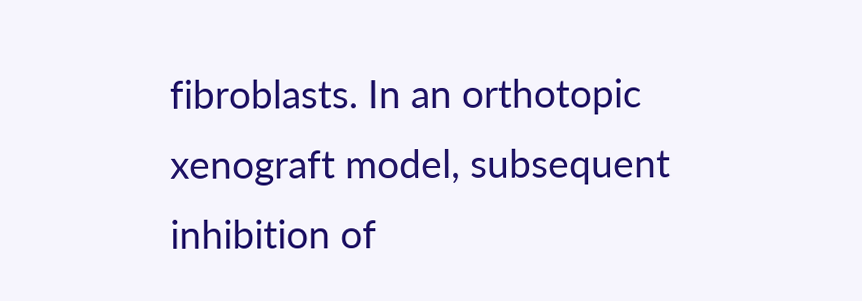fibroblasts. In an orthotopic xenograft model, subsequent inhibition of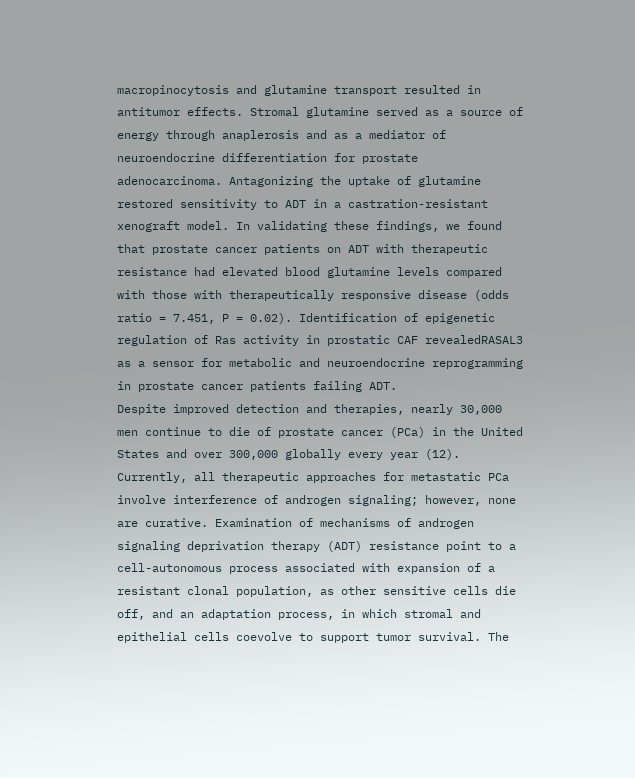macropinocytosis and glutamine transport resulted in antitumor effects. Stromal glutamine served as a source of energy through anaplerosis and as a mediator of neuroendocrine differentiation for prostate adenocarcinoma. Antagonizing the uptake of glutamine restored sensitivity to ADT in a castration-resistant xenograft model. In validating these findings, we found that prostate cancer patients on ADT with therapeutic resistance had elevated blood glutamine levels compared with those with therapeutically responsive disease (odds ratio = 7.451, P = 0.02). Identification of epigenetic regulation of Ras activity in prostatic CAF revealedRASAL3 as a sensor for metabolic and neuroendocrine reprogramming in prostate cancer patients failing ADT.
Despite improved detection and therapies, nearly 30,000 men continue to die of prostate cancer (PCa) in the United States and over 300,000 globally every year (12). Currently, all therapeutic approaches for metastatic PCa involve interference of androgen signaling; however, none are curative. Examination of mechanisms of androgen signaling deprivation therapy (ADT) resistance point to a cell-autonomous process associated with expansion of a resistant clonal population, as other sensitive cells die off, and an adaptation process, in which stromal and epithelial cells coevolve to support tumor survival. The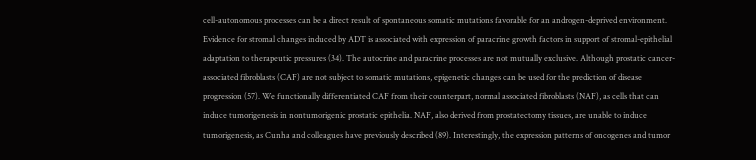cell-autonomous processes can be a direct result of spontaneous somatic mutations favorable for an androgen-deprived environment. Evidence for stromal changes induced by ADT is associated with expression of paracrine growth factors in support of stromal-epithelial adaptation to therapeutic pressures (34). The autocrine and paracrine processes are not mutually exclusive. Although prostatic cancer-associated fibroblasts (CAF) are not subject to somatic mutations, epigenetic changes can be used for the prediction of disease progression (57). We functionally differentiated CAF from their counterpart, normal associated fibroblasts (NAF), as cells that can induce tumorigenesis in nontumorigenic prostatic epithelia. NAF, also derived from prostatectomy tissues, are unable to induce tumorigenesis, as Cunha and colleagues have previously described (89). Interestingly, the expression patterns of oncogenes and tumor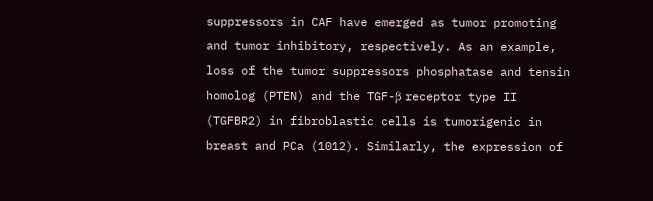suppressors in CAF have emerged as tumor promoting and tumor inhibitory, respectively. As an example, loss of the tumor suppressors phosphatase and tensin homolog (PTEN) and the TGF-β receptor type II (TGFBR2) in fibroblastic cells is tumorigenic in breast and PCa (1012). Similarly, the expression of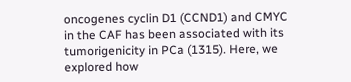oncogenes cyclin D1 (CCND1) and CMYC in the CAF has been associated with its tumorigenicity in PCa (1315). Here, we explored how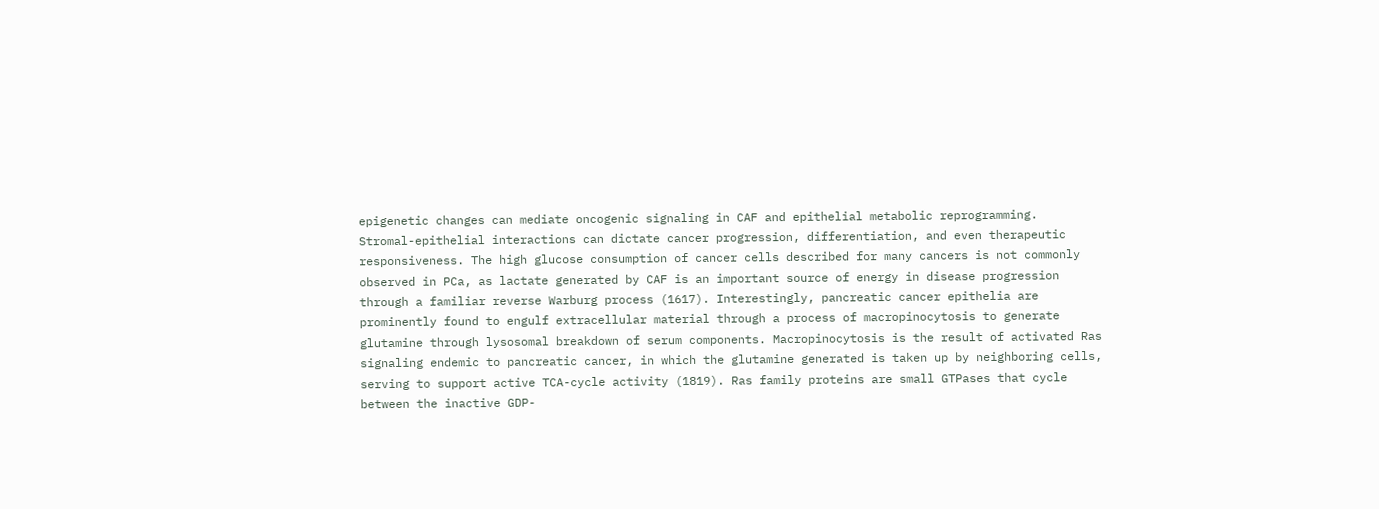epigenetic changes can mediate oncogenic signaling in CAF and epithelial metabolic reprogramming.
Stromal-epithelial interactions can dictate cancer progression, differentiation, and even therapeutic responsiveness. The high glucose consumption of cancer cells described for many cancers is not commonly observed in PCa, as lactate generated by CAF is an important source of energy in disease progression through a familiar reverse Warburg process (1617). Interestingly, pancreatic cancer epithelia are prominently found to engulf extracellular material through a process of macropinocytosis to generate glutamine through lysosomal breakdown of serum components. Macropinocytosis is the result of activated Ras signaling endemic to pancreatic cancer, in which the glutamine generated is taken up by neighboring cells, serving to support active TCA-cycle activity (1819). Ras family proteins are small GTPases that cycle between the inactive GDP-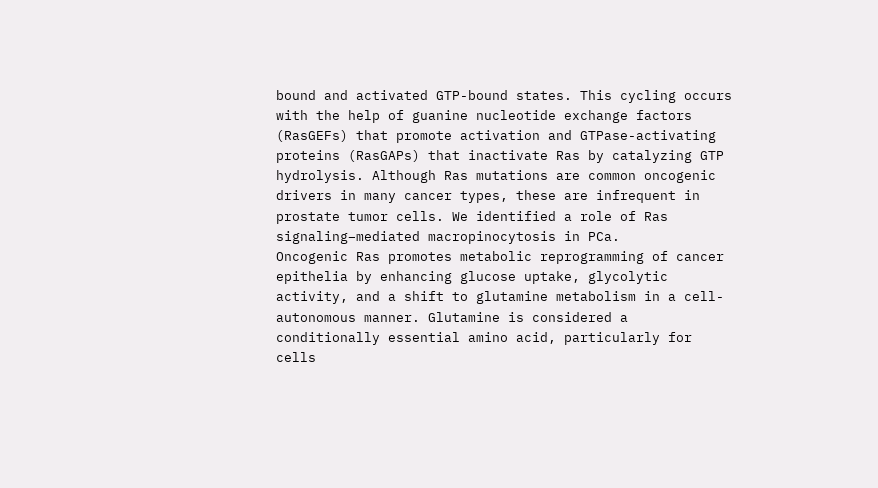bound and activated GTP-bound states. This cycling occurs with the help of guanine nucleotide exchange factors (RasGEFs) that promote activation and GTPase-activating proteins (RasGAPs) that inactivate Ras by catalyzing GTP hydrolysis. Although Ras mutations are common oncogenic drivers in many cancer types, these are infrequent in prostate tumor cells. We identified a role of Ras signaling–mediated macropinocytosis in PCa.
Oncogenic Ras promotes metabolic reprogramming of cancer epithelia by enhancing glucose uptake, glycolytic activity, and a shift to glutamine metabolism in a cell-autonomous manner. Glutamine is considered a conditionally essential amino acid, particularly for cells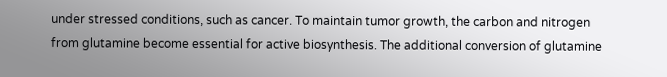under stressed conditions, such as cancer. To maintain tumor growth, the carbon and nitrogen from glutamine become essential for active biosynthesis. The additional conversion of glutamine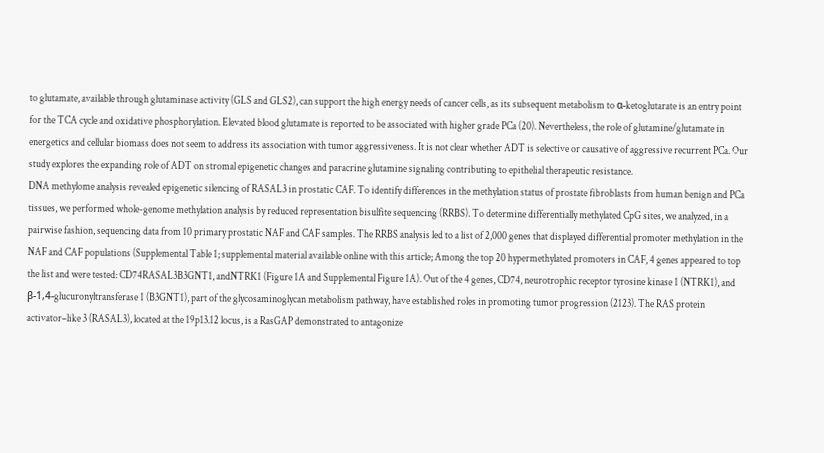to glutamate, available through glutaminase activity (GLS and GLS2), can support the high energy needs of cancer cells, as its subsequent metabolism to α-ketoglutarate is an entry point for the TCA cycle and oxidative phosphorylation. Elevated blood glutamate is reported to be associated with higher grade PCa (20). Nevertheless, the role of glutamine/glutamate in energetics and cellular biomass does not seem to address its association with tumor aggressiveness. It is not clear whether ADT is selective or causative of aggressive recurrent PCa. Our study explores the expanding role of ADT on stromal epigenetic changes and paracrine glutamine signaling contributing to epithelial therapeutic resistance.
DNA methylome analysis revealed epigenetic silencing of RASAL3 in prostatic CAF. To identify differences in the methylation status of prostate fibroblasts from human benign and PCa tissues, we performed whole-genome methylation analysis by reduced representation bisulfite sequencing (RRBS). To determine differentially methylated CpG sites, we analyzed, in a pairwise fashion, sequencing data from 10 primary prostatic NAF and CAF samples. The RRBS analysis led to a list of 2,000 genes that displayed differential promoter methylation in the NAF and CAF populations (Supplemental Table 1; supplemental material available online with this article; Among the top 20 hypermethylated promoters in CAF, 4 genes appeared to top the list and were tested: CD74RASAL3B3GNT1, andNTRK1 (Figure 1A and Supplemental Figure 1A). Out of the 4 genes, CD74, neurotrophic receptor tyrosine kinase 1 (NTRK1), and β-1,4-glucuronyltransferase 1 (B3GNT1), part of the glycosaminoglycan metabolism pathway, have established roles in promoting tumor progression (2123). The RAS protein activator–like 3 (RASAL3), located at the 19p13.12 locus, is a RasGAP demonstrated to antagonize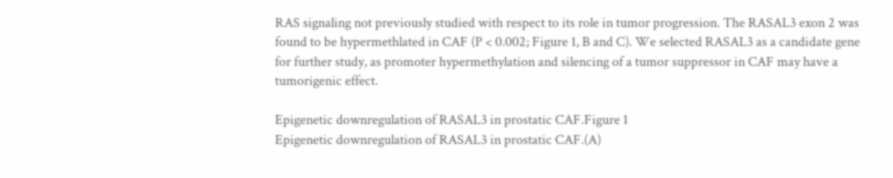RAS signaling not previously studied with respect to its role in tumor progression. The RASAL3 exon 2 was found to be hypermethlated in CAF (P < 0.002; Figure 1, B and C). We selected RASAL3 as a candidate gene for further study, as promoter hypermethylation and silencing of a tumor suppressor in CAF may have a tumorigenic effect.

Epigenetic downregulation of RASAL3 in prostatic CAF.Figure 1
Epigenetic downregulation of RASAL3 in prostatic CAF.(A)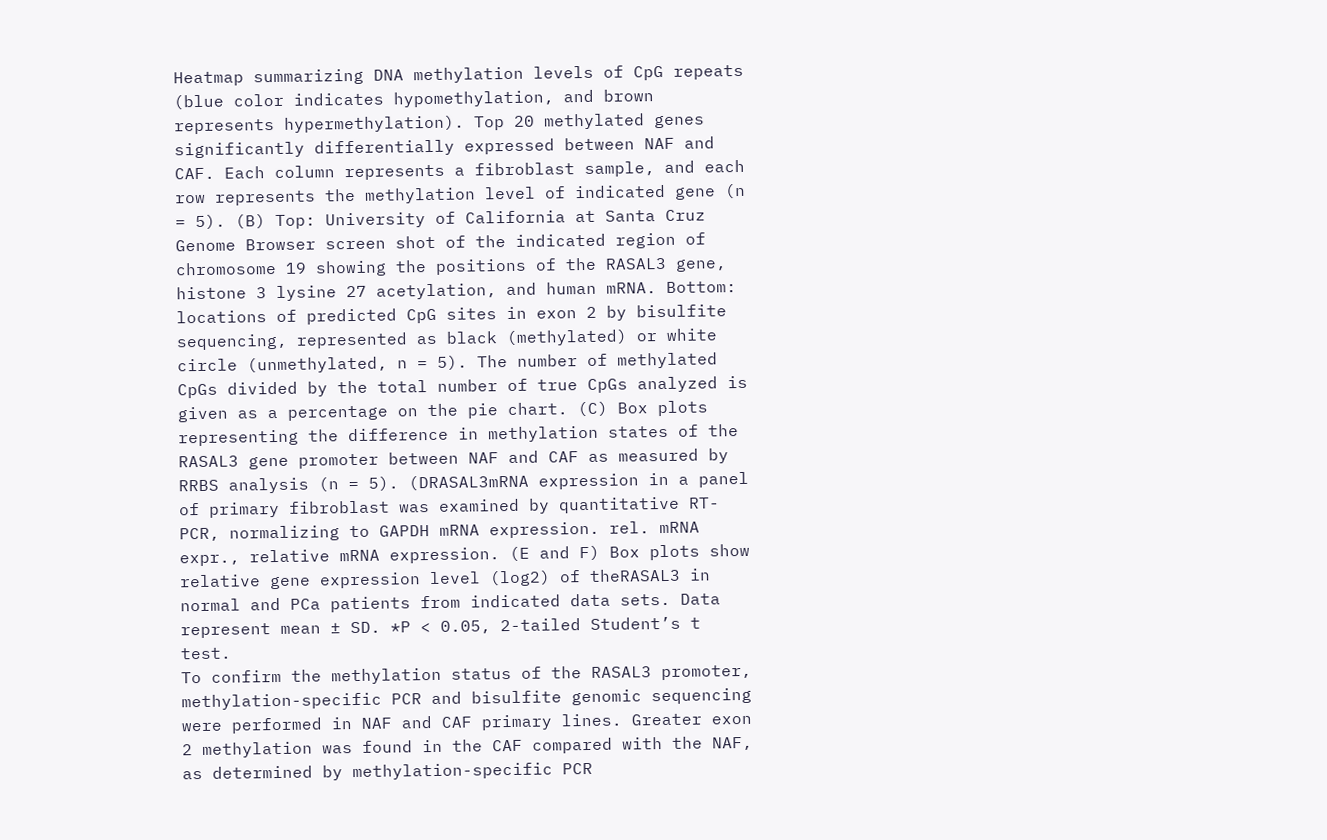Heatmap summarizing DNA methylation levels of CpG repeats (blue color indicates hypomethylation, and brown represents hypermethylation). Top 20 methylated genes significantly differentially expressed between NAF and CAF. Each column represents a fibroblast sample, and each row represents the methylation level of indicated gene (n = 5). (B) Top: University of California at Santa Cruz Genome Browser screen shot of the indicated region of chromosome 19 showing the positions of the RASAL3 gene, histone 3 lysine 27 acetylation, and human mRNA. Bottom: locations of predicted CpG sites in exon 2 by bisulfite sequencing, represented as black (methylated) or white circle (unmethylated, n = 5). The number of methylated CpGs divided by the total number of true CpGs analyzed is given as a percentage on the pie chart. (C) Box plots representing the difference in methylation states of the RASAL3 gene promoter between NAF and CAF as measured by RRBS analysis (n = 5). (DRASAL3mRNA expression in a panel of primary fibroblast was examined by quantitative RT-PCR, normalizing to GAPDH mRNA expression. rel. mRNA expr., relative mRNA expression. (E and F) Box plots show relative gene expression level (log2) of theRASAL3 in normal and PCa patients from indicated data sets. Data represent mean ± SD. *P < 0.05, 2-tailed Student’s t test.
To confirm the methylation status of the RASAL3 promoter, methylation-specific PCR and bisulfite genomic sequencing were performed in NAF and CAF primary lines. Greater exon 2 methylation was found in the CAF compared with the NAF, as determined by methylation-specific PCR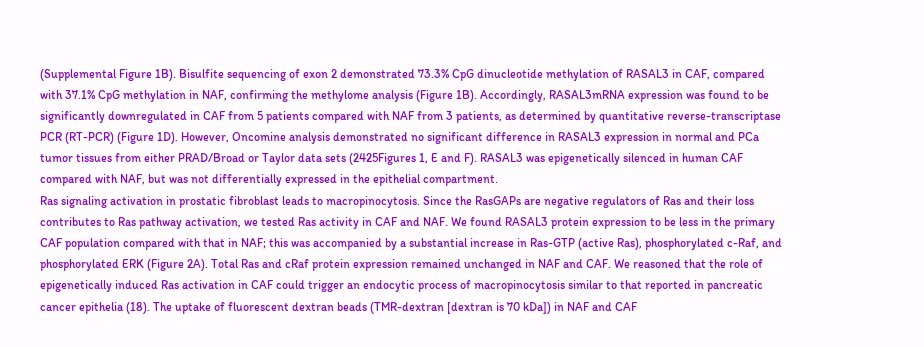(Supplemental Figure 1B). Bisulfite sequencing of exon 2 demonstrated 73.3% CpG dinucleotide methylation of RASAL3 in CAF, compared with 37.1% CpG methylation in NAF, confirming the methylome analysis (Figure 1B). Accordingly, RASAL3mRNA expression was found to be significantly downregulated in CAF from 5 patients compared with NAF from 3 patients, as determined by quantitative reverse-transcriptase PCR (RT-PCR) (Figure 1D). However, Oncomine analysis demonstrated no significant difference in RASAL3 expression in normal and PCa tumor tissues from either PRAD/Broad or Taylor data sets (2425Figures 1, E and F). RASAL3 was epigenetically silenced in human CAF compared with NAF, but was not differentially expressed in the epithelial compartment.
Ras signaling activation in prostatic fibroblast leads to macropinocytosis. Since the RasGAPs are negative regulators of Ras and their loss contributes to Ras pathway activation, we tested Ras activity in CAF and NAF. We found RASAL3 protein expression to be less in the primary CAF population compared with that in NAF; this was accompanied by a substantial increase in Ras-GTP (active Ras), phosphorylated c-Raf, and phosphorylated ERK (Figure 2A). Total Ras and cRaf protein expression remained unchanged in NAF and CAF. We reasoned that the role of epigenetically induced Ras activation in CAF could trigger an endocytic process of macropinocytosis similar to that reported in pancreatic cancer epithelia (18). The uptake of fluorescent dextran beads (TMR-dextran [dextran is 70 kDa]) in NAF and CAF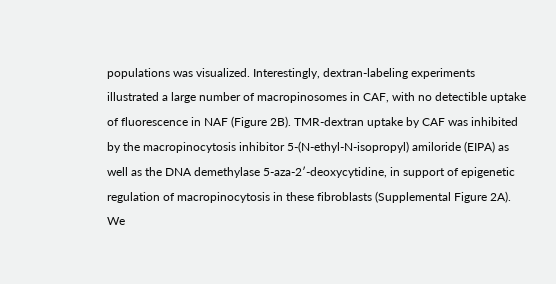populations was visualized. Interestingly, dextran-labeling experiments illustrated a large number of macropinosomes in CAF, with no detectible uptake of fluorescence in NAF (Figure 2B). TMR-dextran uptake by CAF was inhibited by the macropinocytosis inhibitor 5-(N-ethyl-N-isopropyl) amiloride (EIPA) as well as the DNA demethylase 5-aza-2′-deoxycytidine, in support of epigenetic regulation of macropinocytosis in these fibroblasts (Supplemental Figure 2A). We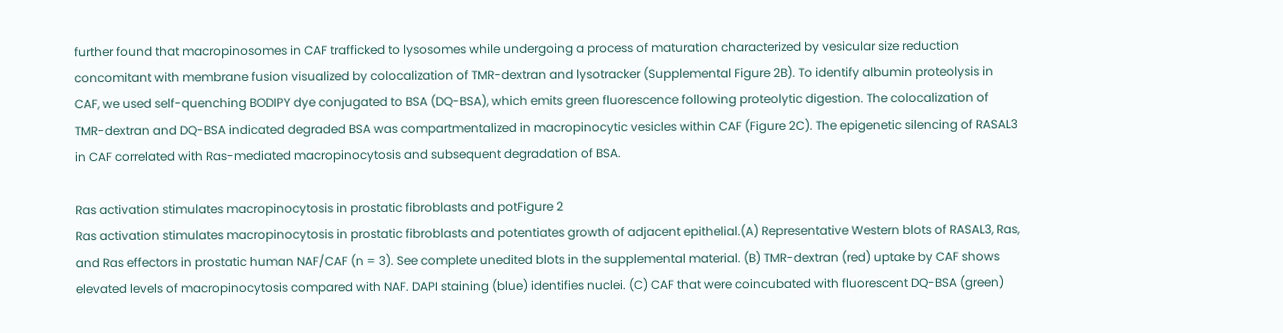further found that macropinosomes in CAF trafficked to lysosomes while undergoing a process of maturation characterized by vesicular size reduction concomitant with membrane fusion visualized by colocalization of TMR-dextran and lysotracker (Supplemental Figure 2B). To identify albumin proteolysis in CAF, we used self-quenching BODIPY dye conjugated to BSA (DQ-BSA), which emits green fluorescence following proteolytic digestion. The colocalization of TMR-dextran and DQ-BSA indicated degraded BSA was compartmentalized in macropinocytic vesicles within CAF (Figure 2C). The epigenetic silencing of RASAL3 in CAF correlated with Ras-mediated macropinocytosis and subsequent degradation of BSA.

Ras activation stimulates macropinocytosis in prostatic fibroblasts and potFigure 2
Ras activation stimulates macropinocytosis in prostatic fibroblasts and potentiates growth of adjacent epithelial.(A) Representative Western blots of RASAL3, Ras, and Ras effectors in prostatic human NAF/CAF (n = 3). See complete unedited blots in the supplemental material. (B) TMR-dextran (red) uptake by CAF shows elevated levels of macropinocytosis compared with NAF. DAPI staining (blue) identifies nuclei. (C) CAF that were coincubated with fluorescent DQ-BSA (green)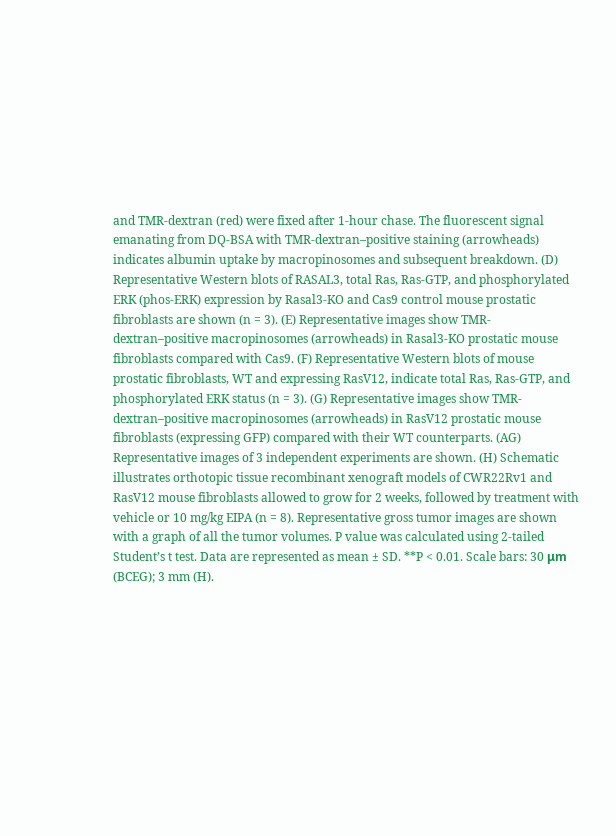and TMR-dextran (red) were fixed after 1-hour chase. The fluorescent signal emanating from DQ-BSA with TMR-dextran–positive staining (arrowheads) indicates albumin uptake by macropinosomes and subsequent breakdown. (D) Representative Western blots of RASAL3, total Ras, Ras-GTP, and phosphorylated ERK (phos-ERK) expression by Rasal3-KO and Cas9 control mouse prostatic fibroblasts are shown (n = 3). (E) Representative images show TMR-dextran–positive macropinosomes (arrowheads) in Rasal3-KO prostatic mouse fibroblasts compared with Cas9. (F) Representative Western blots of mouse prostatic fibroblasts, WT and expressing RasV12, indicate total Ras, Ras-GTP, and phosphorylated ERK status (n = 3). (G) Representative images show TMR-dextran–positive macropinosomes (arrowheads) in RasV12 prostatic mouse fibroblasts (expressing GFP) compared with their WT counterparts. (AG) Representative images of 3 independent experiments are shown. (H) Schematic illustrates orthotopic tissue recombinant xenograft models of CWR22Rv1 and RasV12 mouse fibroblasts allowed to grow for 2 weeks, followed by treatment with vehicle or 10 mg/kg EIPA (n = 8). Representative gross tumor images are shown with a graph of all the tumor volumes. P value was calculated using 2-tailed Student’s t test. Data are represented as mean ± SD. **P < 0.01. Scale bars: 30 μm (BCEG); 3 mm (H).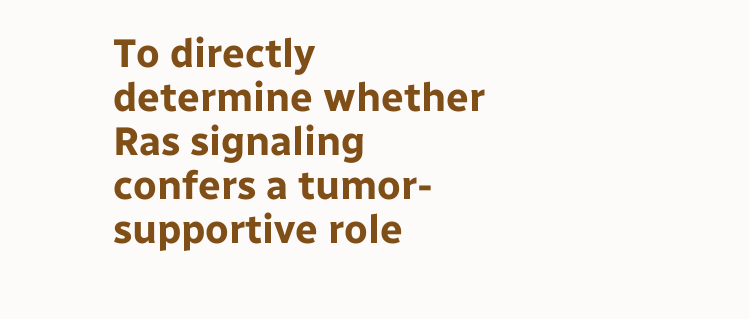To directly determine whether Ras signaling confers a tumor-supportive role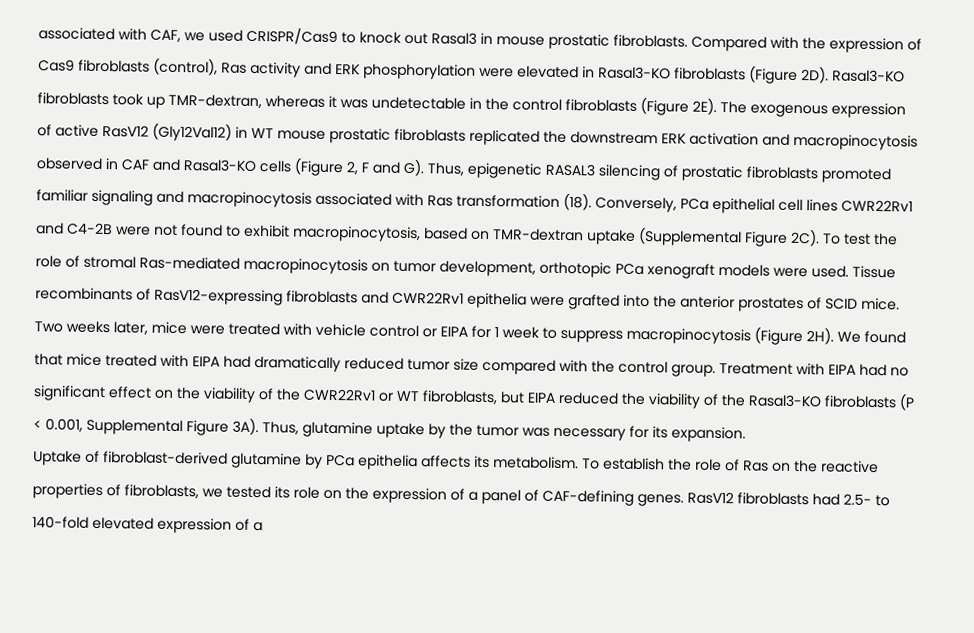associated with CAF, we used CRISPR/Cas9 to knock out Rasal3 in mouse prostatic fibroblasts. Compared with the expression of Cas9 fibroblasts (control), Ras activity and ERK phosphorylation were elevated in Rasal3-KO fibroblasts (Figure 2D). Rasal3-KO fibroblasts took up TMR-dextran, whereas it was undetectable in the control fibroblasts (Figure 2E). The exogenous expression of active RasV12 (Gly12Val12) in WT mouse prostatic fibroblasts replicated the downstream ERK activation and macropinocytosis observed in CAF and Rasal3-KO cells (Figure 2, F and G). Thus, epigenetic RASAL3 silencing of prostatic fibroblasts promoted familiar signaling and macropinocytosis associated with Ras transformation (18). Conversely, PCa epithelial cell lines CWR22Rv1 and C4-2B were not found to exhibit macropinocytosis, based on TMR-dextran uptake (Supplemental Figure 2C). To test the role of stromal Ras-mediated macropinocytosis on tumor development, orthotopic PCa xenograft models were used. Tissue recombinants of RasV12-expressing fibroblasts and CWR22Rv1 epithelia were grafted into the anterior prostates of SCID mice. Two weeks later, mice were treated with vehicle control or EIPA for 1 week to suppress macropinocytosis (Figure 2H). We found that mice treated with EIPA had dramatically reduced tumor size compared with the control group. Treatment with EIPA had no significant effect on the viability of the CWR22Rv1 or WT fibroblasts, but EIPA reduced the viability of the Rasal3-KO fibroblasts (P < 0.001, Supplemental Figure 3A). Thus, glutamine uptake by the tumor was necessary for its expansion.
Uptake of fibroblast-derived glutamine by PCa epithelia affects its metabolism. To establish the role of Ras on the reactive properties of fibroblasts, we tested its role on the expression of a panel of CAF-defining genes. RasV12 fibroblasts had 2.5- to 140-fold elevated expression of a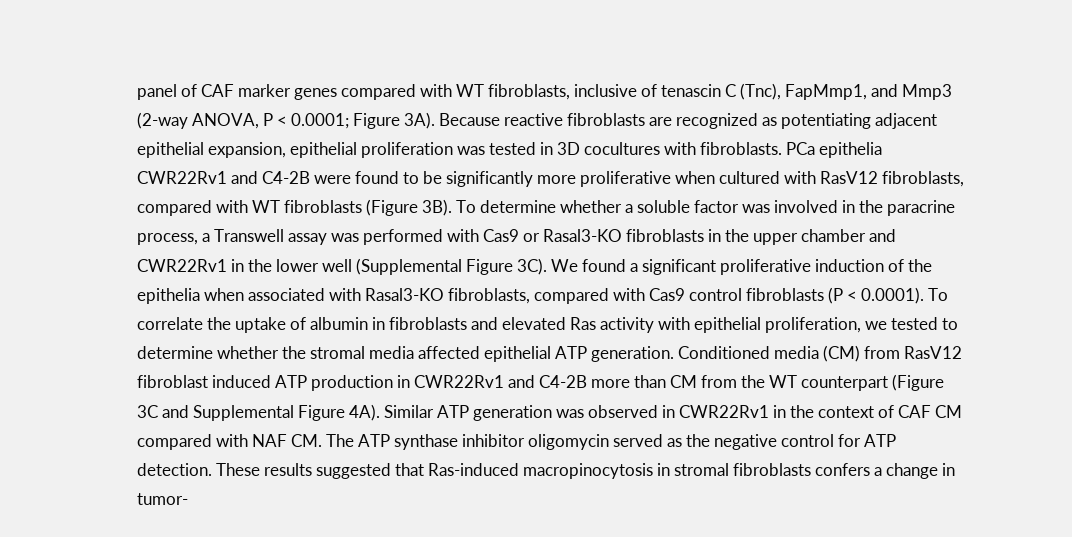panel of CAF marker genes compared with WT fibroblasts, inclusive of tenascin C (Tnc), FapMmp1, and Mmp3 (2-way ANOVA, P < 0.0001; Figure 3A). Because reactive fibroblasts are recognized as potentiating adjacent epithelial expansion, epithelial proliferation was tested in 3D cocultures with fibroblasts. PCa epithelia CWR22Rv1 and C4-2B were found to be significantly more proliferative when cultured with RasV12 fibroblasts, compared with WT fibroblasts (Figure 3B). To determine whether a soluble factor was involved in the paracrine process, a Transwell assay was performed with Cas9 or Rasal3-KO fibroblasts in the upper chamber and CWR22Rv1 in the lower well (Supplemental Figure 3C). We found a significant proliferative induction of the epithelia when associated with Rasal3-KO fibroblasts, compared with Cas9 control fibroblasts (P < 0.0001). To correlate the uptake of albumin in fibroblasts and elevated Ras activity with epithelial proliferation, we tested to determine whether the stromal media affected epithelial ATP generation. Conditioned media (CM) from RasV12 fibroblast induced ATP production in CWR22Rv1 and C4-2B more than CM from the WT counterpart (Figure 3C and Supplemental Figure 4A). Similar ATP generation was observed in CWR22Rv1 in the context of CAF CM compared with NAF CM. The ATP synthase inhibitor oligomycin served as the negative control for ATP detection. These results suggested that Ras-induced macropinocytosis in stromal fibroblasts confers a change in tumor-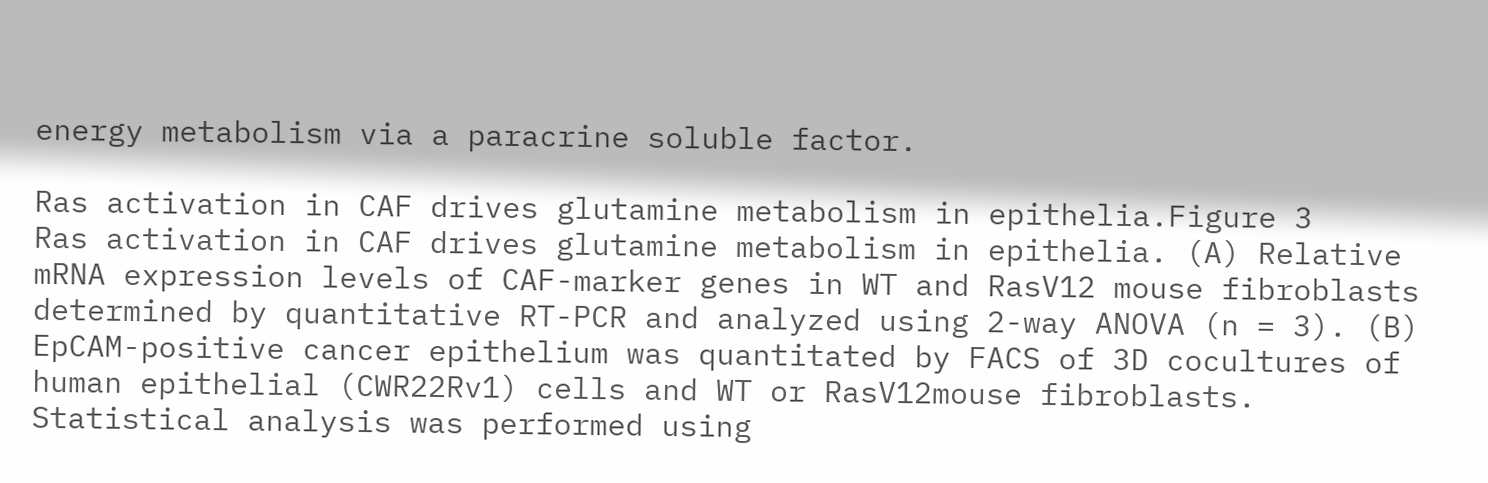energy metabolism via a paracrine soluble factor.

Ras activation in CAF drives glutamine metabolism in epithelia.Figure 3
Ras activation in CAF drives glutamine metabolism in epithelia. (A) Relative mRNA expression levels of CAF-marker genes in WT and RasV12 mouse fibroblasts determined by quantitative RT-PCR and analyzed using 2-way ANOVA (n = 3). (B) EpCAM-positive cancer epithelium was quantitated by FACS of 3D cocultures of human epithelial (CWR22Rv1) cells and WT or RasV12mouse fibroblasts. Statistical analysis was performed using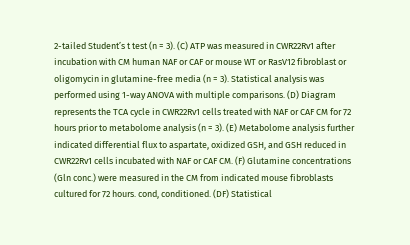2-tailed Student’s t test (n = 3). (C) ATP was measured in CWR22Rv1 after incubation with CM human NAF or CAF or mouse WT or RasV12 fibroblast or oligomycin in glutamine-free media (n = 3). Statistical analysis was performed using 1-way ANOVA with multiple comparisons. (D) Diagram represents the TCA cycle in CWR22Rv1 cells treated with NAF or CAF CM for 72 hours prior to metabolome analysis (n = 3). (E) Metabolome analysis further indicated differential flux to aspartate, oxidized GSH, and GSH reduced in CWR22Rv1 cells incubated with NAF or CAF CM. (F) Glutamine concentrations (Gln conc.) were measured in the CM from indicated mouse fibroblasts cultured for 72 hours. cond, conditioned. (DF) Statistical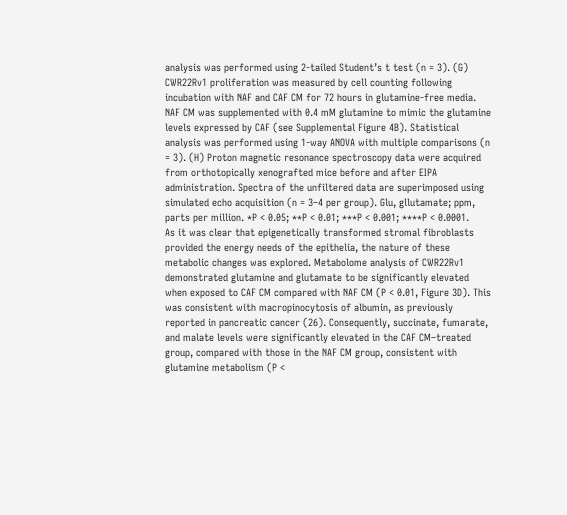analysis was performed using 2-tailed Student’s t test (n = 3). (G) CWR22Rv1 proliferation was measured by cell counting following incubation with NAF and CAF CM for 72 hours in glutamine-free media. NAF CM was supplemented with 0.4 mM glutamine to mimic the glutamine levels expressed by CAF (see Supplemental Figure 4B). Statistical analysis was performed using 1-way ANOVA with multiple comparisons (n = 3). (H) Proton magnetic resonance spectroscopy data were acquired from orthotopically xenografted mice before and after EIPA administration. Spectra of the unfiltered data are superimposed using simulated echo acquisition (n = 3–4 per group). Glu, gllutamate; ppm, parts per million. *P < 0.05; **P < 0.01; ***P < 0.001; ****P < 0.0001.
As it was clear that epigenetically transformed stromal fibroblasts provided the energy needs of the epithelia, the nature of these metabolic changes was explored. Metabolome analysis of CWR22Rv1 demonstrated glutamine and glutamate to be significantly elevated when exposed to CAF CM compared with NAF CM (P < 0.01, Figure 3D). This was consistent with macropinocytosis of albumin, as previously reported in pancreatic cancer (26). Consequently, succinate, fumarate, and malate levels were significantly elevated in the CAF CM–treated group, compared with those in the NAF CM group, consistent with glutamine metabolism (P <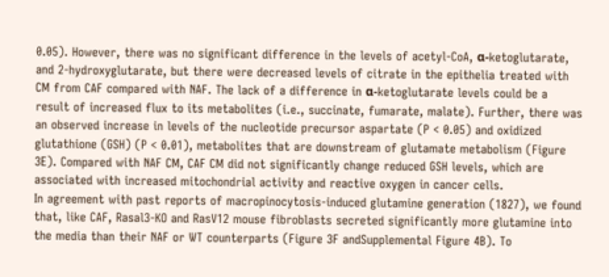0.05). However, there was no significant difference in the levels of acetyl-CoA, α-ketoglutarate, and 2-hydroxyglutarate, but there were decreased levels of citrate in the epithelia treated with CM from CAF compared with NAF. The lack of a difference in α-ketoglutarate levels could be a result of increased flux to its metabolites (i.e., succinate, fumarate, malate). Further, there was an observed increase in levels of the nucleotide precursor aspartate (P < 0.05) and oxidized glutathione (GSH) (P < 0.01), metabolites that are downstream of glutamate metabolism (Figure 3E). Compared with NAF CM, CAF CM did not significantly change reduced GSH levels, which are associated with increased mitochondrial activity and reactive oxygen in cancer cells.
In agreement with past reports of macropinocytosis-induced glutamine generation (1827), we found that, like CAF, Rasal3-KO and RasV12 mouse fibroblasts secreted significantly more glutamine into the media than their NAF or WT counterparts (Figure 3F andSupplemental Figure 4B). To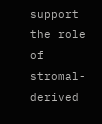support the role of stromal-derived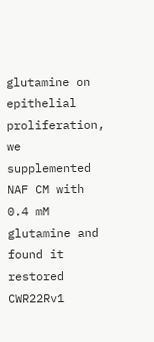glutamine on epithelial proliferation, we supplemented NAF CM with 0.4 mM glutamine and found it restored CWR22Rv1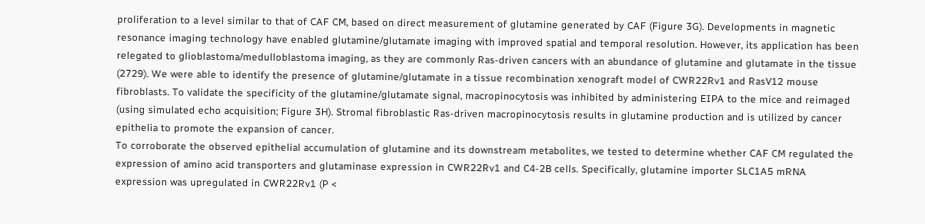proliferation to a level similar to that of CAF CM, based on direct measurement of glutamine generated by CAF (Figure 3G). Developments in magnetic resonance imaging technology have enabled glutamine/glutamate imaging with improved spatial and temporal resolution. However, its application has been relegated to glioblastoma/medulloblastoma imaging, as they are commonly Ras-driven cancers with an abundance of glutamine and glutamate in the tissue (2729). We were able to identify the presence of glutamine/glutamate in a tissue recombination xenograft model of CWR22Rv1 and RasV12 mouse fibroblasts. To validate the specificity of the glutamine/glutamate signal, macropinocytosis was inhibited by administering EIPA to the mice and reimaged (using simulated echo acquisition; Figure 3H). Stromal fibroblastic Ras-driven macropinocytosis results in glutamine production and is utilized by cancer epithelia to promote the expansion of cancer.
To corroborate the observed epithelial accumulation of glutamine and its downstream metabolites, we tested to determine whether CAF CM regulated the expression of amino acid transporters and glutaminase expression in CWR22Rv1 and C4-2B cells. Specifically, glutamine importer SLC1A5 mRNA expression was upregulated in CWR22Rv1 (P <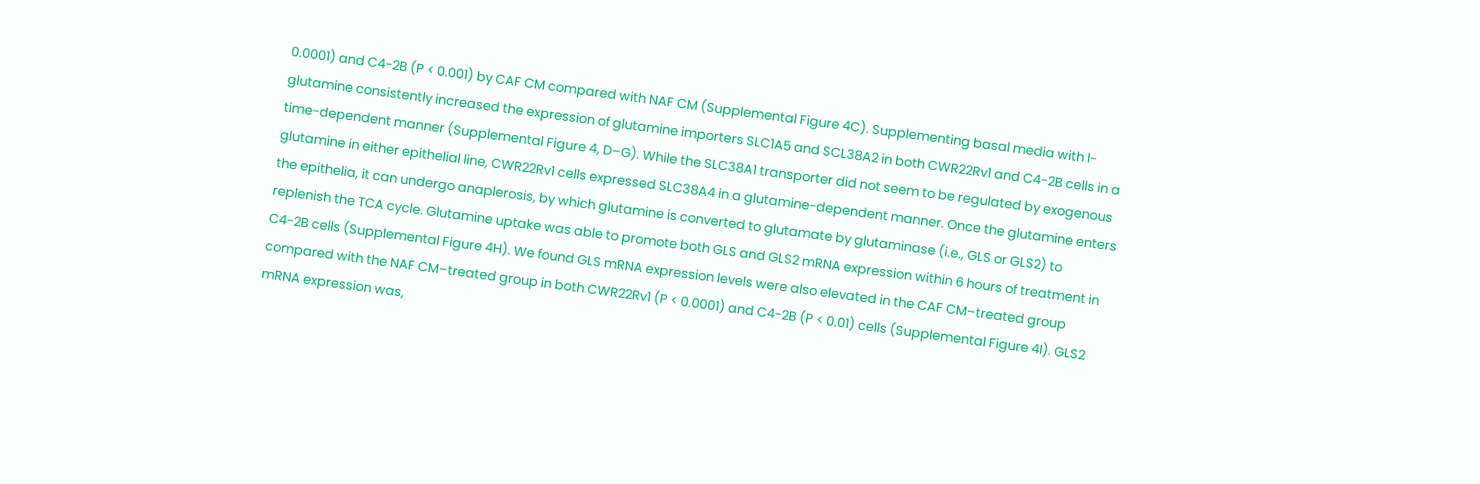0.0001) and C4-2B (P < 0.001) by CAF CM compared with NAF CM (Supplemental Figure 4C). Supplementing basal media with l-glutamine consistently increased the expression of glutamine importers SLC1A5 and SCL38A2 in both CWR22Rv1 and C4-2B cells in a time-dependent manner (Supplemental Figure 4, D–G). While the SLC38A1 transporter did not seem to be regulated by exogenous glutamine in either epithelial line, CWR22Rv1 cells expressed SLC38A4 in a glutamine-dependent manner. Once the glutamine enters the epithelia, it can undergo anaplerosis, by which glutamine is converted to glutamate by glutaminase (i.e., GLS or GLS2) to replenish the TCA cycle. Glutamine uptake was able to promote both GLS and GLS2 mRNA expression within 6 hours of treatment in C4-2B cells (Supplemental Figure 4H). We found GLS mRNA expression levels were also elevated in the CAF CM–treated group compared with the NAF CM–treated group in both CWR22Rv1 (P < 0.0001) and C4-2B (P < 0.01) cells (Supplemental Figure 4I). GLS2 mRNA expression was,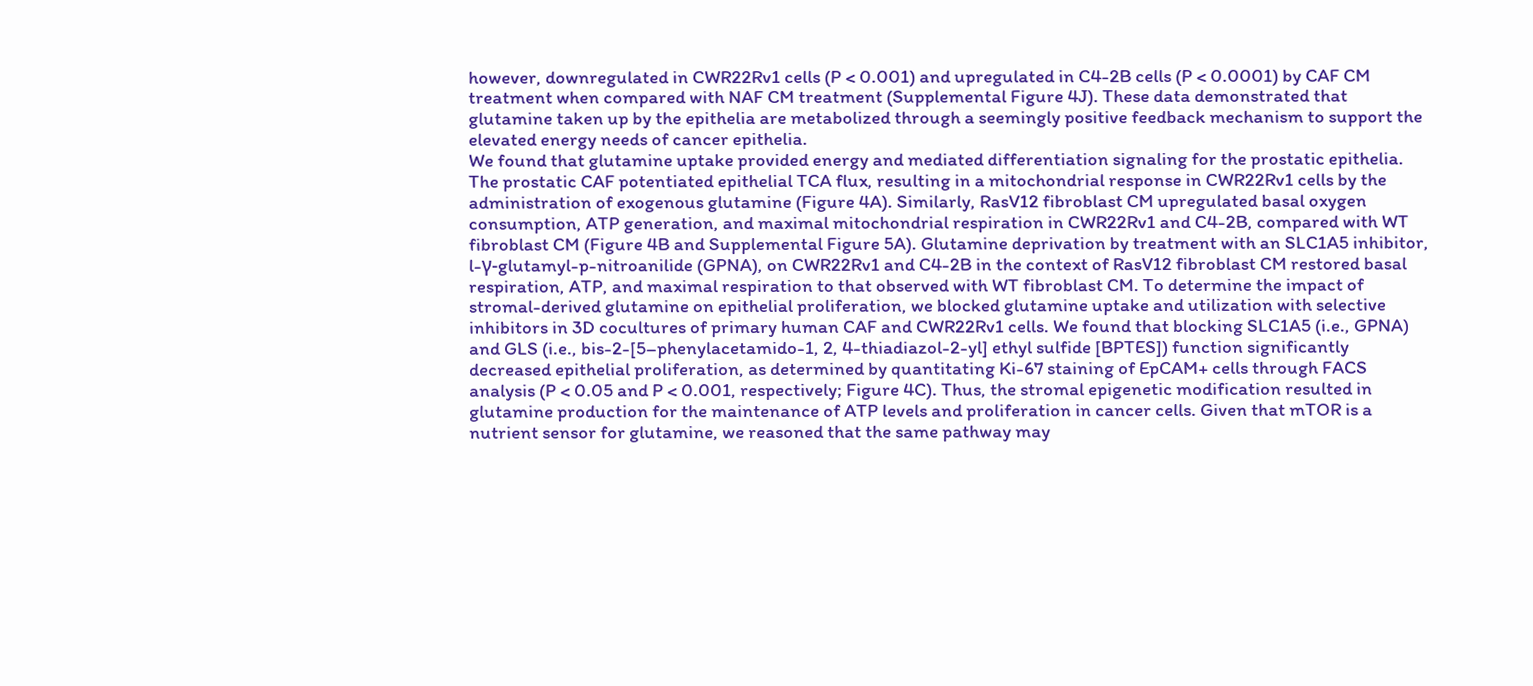however, downregulated in CWR22Rv1 cells (P < 0.001) and upregulated in C4-2B cells (P < 0.0001) by CAF CM treatment when compared with NAF CM treatment (Supplemental Figure 4J). These data demonstrated that glutamine taken up by the epithelia are metabolized through a seemingly positive feedback mechanism to support the elevated energy needs of cancer epithelia.
We found that glutamine uptake provided energy and mediated differentiation signaling for the prostatic epithelia. The prostatic CAF potentiated epithelial TCA flux, resulting in a mitochondrial response in CWR22Rv1 cells by the administration of exogenous glutamine (Figure 4A). Similarly, RasV12 fibroblast CM upregulated basal oxygen consumption, ATP generation, and maximal mitochondrial respiration in CWR22Rv1 and C4-2B, compared with WT fibroblast CM (Figure 4B and Supplemental Figure 5A). Glutamine deprivation by treatment with an SLC1A5 inhibitor, l-γ-glutamyl-p-nitroanilide (GPNA), on CWR22Rv1 and C4-2B in the context of RasV12 fibroblast CM restored basal respiration, ATP, and maximal respiration to that observed with WT fibroblast CM. To determine the impact of stromal-derived glutamine on epithelial proliferation, we blocked glutamine uptake and utilization with selective inhibitors in 3D cocultures of primary human CAF and CWR22Rv1 cells. We found that blocking SLC1A5 (i.e., GPNA) and GLS (i.e., bis-2-[5–phenylacetamido-1, 2, 4-thiadiazol-2-yl] ethyl sulfide [BPTES]) function significantly decreased epithelial proliferation, as determined by quantitating Ki-67 staining of EpCAM+ cells through FACS analysis (P < 0.05 and P < 0.001, respectively; Figure 4C). Thus, the stromal epigenetic modification resulted in glutamine production for the maintenance of ATP levels and proliferation in cancer cells. Given that mTOR is a nutrient sensor for glutamine, we reasoned that the same pathway may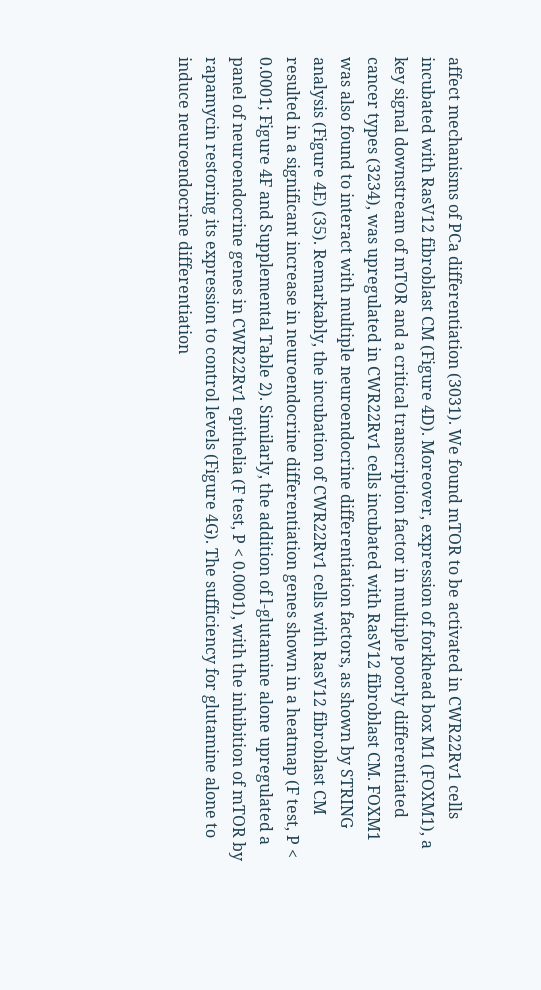affect mechanisms of PCa differentiation (3031). We found mTOR to be activated in CWR22Rv1 cells incubated with RasV12 fibroblast CM (Figure 4D). Moreover, expression of forkhead box M1 (FOXM1), a key signal downstream of mTOR and a critical transcription factor in multiple poorly differentiated cancer types (3234), was upregulated in CWR22Rv1 cells incubated with RasV12 fibroblast CM. FOXM1 was also found to interact with multiple neuroendocrine differentiation factors, as shown by STRING analysis (Figure 4E) (35). Remarkably, the incubation of CWR22Rv1 cells with RasV12 fibroblast CM resulted in a significant increase in neuroendocrine differentiation genes shown in a heatmap (F test, P < 0.0001; Figure 4F and Supplemental Table 2). Similarly, the addition of l-glutamine alone upregulated a panel of neuroendocrine genes in CWR22Rv1 epithelia (F test, P < 0.0001), with the inhibition of mTOR by rapamycin restoring its expression to control levels (Figure 4G). The sufficiency for glutamine alone to induce neuroendocrine differentiation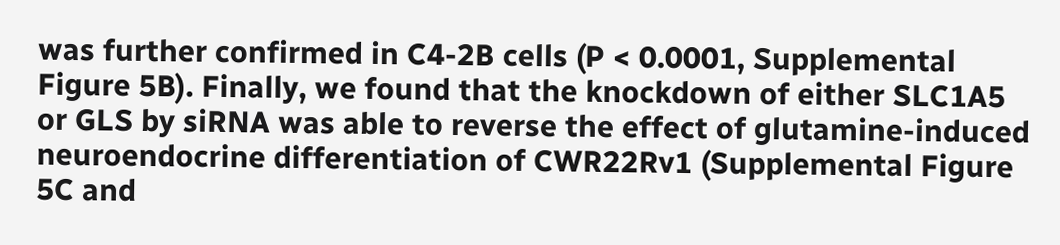was further confirmed in C4-2B cells (P < 0.0001, Supplemental Figure 5B). Finally, we found that the knockdown of either SLC1A5 or GLS by siRNA was able to reverse the effect of glutamine-induced neuroendocrine differentiation of CWR22Rv1 (Supplemental Figure 5C and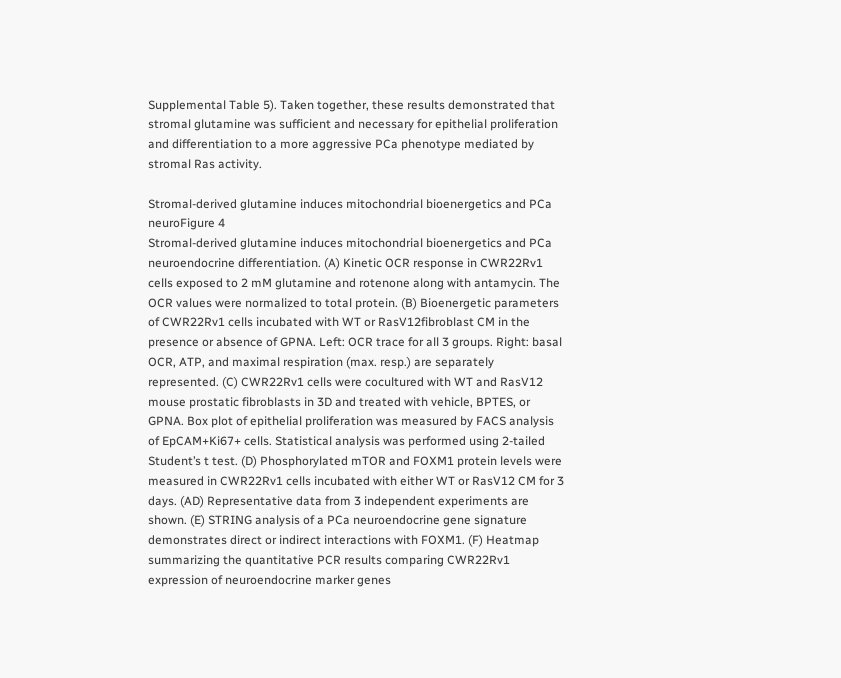Supplemental Table 5). Taken together, these results demonstrated that stromal glutamine was sufficient and necessary for epithelial proliferation and differentiation to a more aggressive PCa phenotype mediated by stromal Ras activity.

Stromal-derived glutamine induces mitochondrial bioenergetics and PCa neuroFigure 4
Stromal-derived glutamine induces mitochondrial bioenergetics and PCa neuroendocrine differentiation. (A) Kinetic OCR response in CWR22Rv1 cells exposed to 2 mM glutamine and rotenone along with antamycin. The OCR values were normalized to total protein. (B) Bioenergetic parameters of CWR22Rv1 cells incubated with WT or RasV12fibroblast CM in the presence or absence of GPNA. Left: OCR trace for all 3 groups. Right: basal OCR, ATP, and maximal respiration (max. resp.) are separately represented. (C) CWR22Rv1 cells were cocultured with WT and RasV12 mouse prostatic fibroblasts in 3D and treated with vehicle, BPTES, or GPNA. Box plot of epithelial proliferation was measured by FACS analysis of EpCAM+Ki67+ cells. Statistical analysis was performed using 2-tailed Student’s t test. (D) Phosphorylated mTOR and FOXM1 protein levels were measured in CWR22Rv1 cells incubated with either WT or RasV12 CM for 3 days. (AD) Representative data from 3 independent experiments are shown. (E) STRING analysis of a PCa neuroendocrine gene signature demonstrates direct or indirect interactions with FOXM1. (F) Heatmap summarizing the quantitative PCR results comparing CWR22Rv1 expression of neuroendocrine marker genes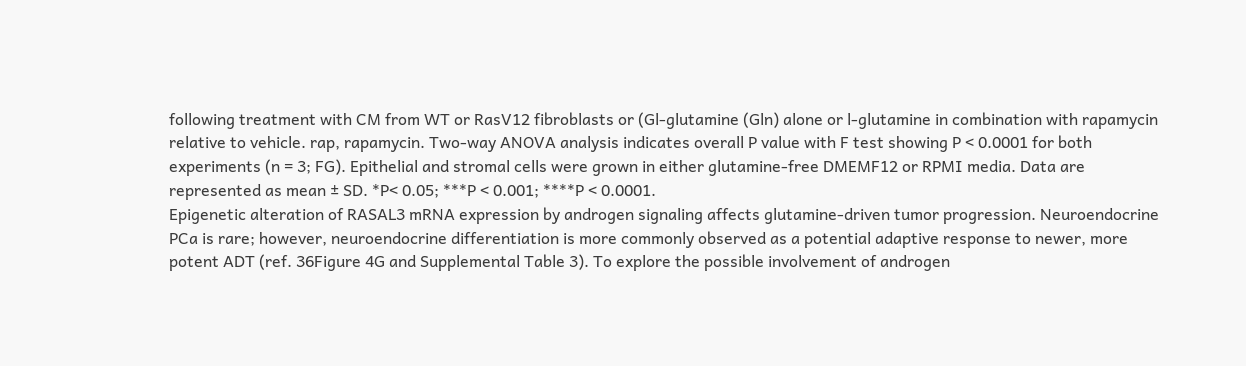following treatment with CM from WT or RasV12 fibroblasts or (Gl-glutamine (Gln) alone or l-glutamine in combination with rapamycin relative to vehicle. rap, rapamycin. Two-way ANOVA analysis indicates overall P value with F test showing P < 0.0001 for both experiments (n = 3; FG). Epithelial and stromal cells were grown in either glutamine-free DMEMF12 or RPMI media. Data are represented as mean ± SD. *P< 0.05; ***P < 0.001; ****P < 0.0001.
Epigenetic alteration of RASAL3 mRNA expression by androgen signaling affects glutamine-driven tumor progression. Neuroendocrine PCa is rare; however, neuroendocrine differentiation is more commonly observed as a potential adaptive response to newer, more potent ADT (ref. 36Figure 4G and Supplemental Table 3). To explore the possible involvement of androgen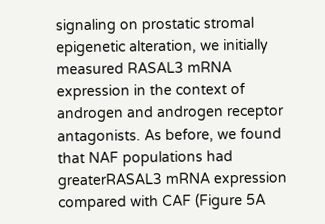signaling on prostatic stromal epigenetic alteration, we initially measured RASAL3 mRNA expression in the context of androgen and androgen receptor antagonists. As before, we found that NAF populations had greaterRASAL3 mRNA expression compared with CAF (Figure 5A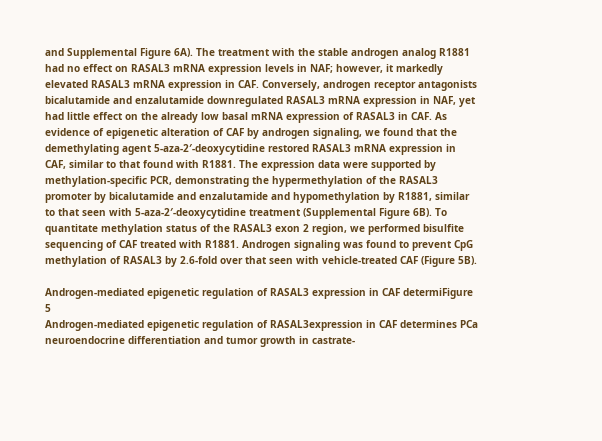and Supplemental Figure 6A). The treatment with the stable androgen analog R1881 had no effect on RASAL3 mRNA expression levels in NAF; however, it markedly elevated RASAL3 mRNA expression in CAF. Conversely, androgen receptor antagonists bicalutamide and enzalutamide downregulated RASAL3 mRNA expression in NAF, yet had little effect on the already low basal mRNA expression of RASAL3 in CAF. As evidence of epigenetic alteration of CAF by androgen signaling, we found that the demethylating agent 5-aza-2′-deoxycytidine restored RASAL3 mRNA expression in CAF, similar to that found with R1881. The expression data were supported by methylation-specific PCR, demonstrating the hypermethylation of the RASAL3 promoter by bicalutamide and enzalutamide and hypomethylation by R1881, similar to that seen with 5-aza-2′-deoxycytidine treatment (Supplemental Figure 6B). To quantitate methylation status of the RASAL3 exon 2 region, we performed bisulfite sequencing of CAF treated with R1881. Androgen signaling was found to prevent CpG methylation of RASAL3 by 2.6-fold over that seen with vehicle-treated CAF (Figure 5B).

Androgen-mediated epigenetic regulation of RASAL3 expression in CAF determiFigure 5
Androgen-mediated epigenetic regulation of RASAL3expression in CAF determines PCa neuroendocrine differentiation and tumor growth in castrate-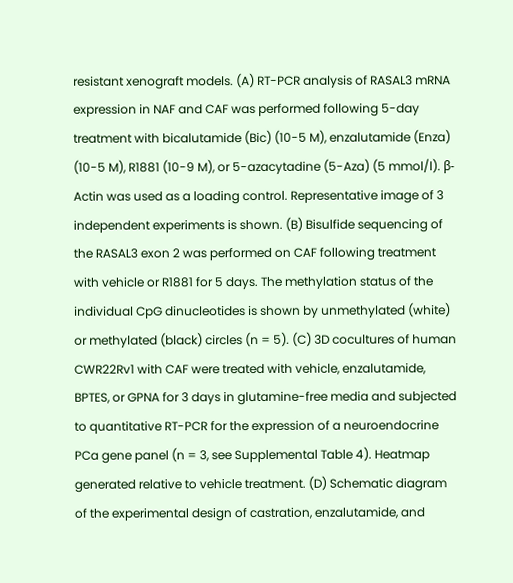resistant xenograft models. (A) RT-PCR analysis of RASAL3 mRNA expression in NAF and CAF was performed following 5-day treatment with bicalutamide (Bic) (10-5 M), enzalutamide (Enza) (10-5 M), R1881 (10-9 M), or 5-azacytadine (5-Aza) (5 mmol/l). β-Actin was used as a loading control. Representative image of 3 independent experiments is shown. (B) Bisulfide sequencing of the RASAL3 exon 2 was performed on CAF following treatment with vehicle or R1881 for 5 days. The methylation status of the individual CpG dinucleotides is shown by unmethylated (white) or methylated (black) circles (n = 5). (C) 3D cocultures of human CWR22Rv1 with CAF were treated with vehicle, enzalutamide, BPTES, or GPNA for 3 days in glutamine-free media and subjected to quantitative RT-PCR for the expression of a neuroendocrine PCa gene panel (n = 3, see Supplemental Table 4). Heatmap generated relative to vehicle treatment. (D) Schematic diagram of the experimental design of castration, enzalutamide, and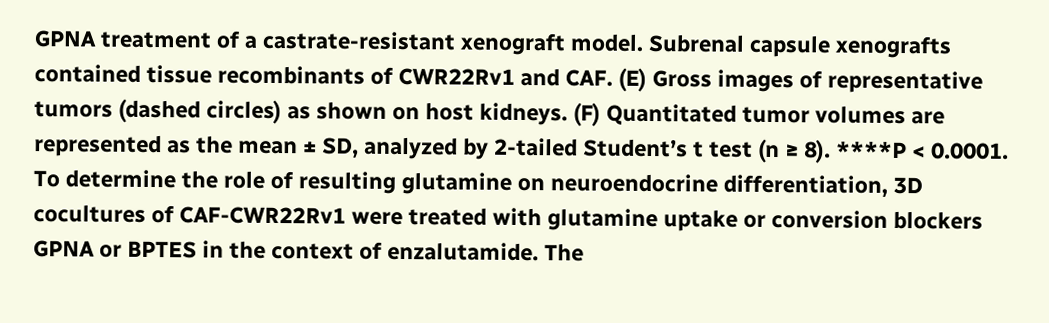GPNA treatment of a castrate-resistant xenograft model. Subrenal capsule xenografts contained tissue recombinants of CWR22Rv1 and CAF. (E) Gross images of representative tumors (dashed circles) as shown on host kidneys. (F) Quantitated tumor volumes are represented as the mean ± SD, analyzed by 2-tailed Student’s t test (n ≥ 8). ****P < 0.0001.
To determine the role of resulting glutamine on neuroendocrine differentiation, 3D cocultures of CAF-CWR22Rv1 were treated with glutamine uptake or conversion blockers GPNA or BPTES in the context of enzalutamide. The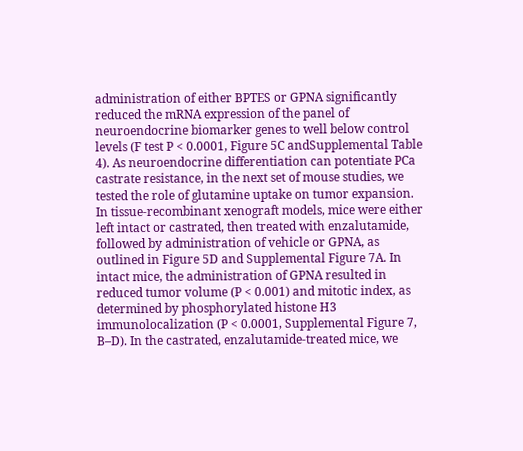administration of either BPTES or GPNA significantly reduced the mRNA expression of the panel of neuroendocrine biomarker genes to well below control levels (F test P < 0.0001, Figure 5C andSupplemental Table 4). As neuroendocrine differentiation can potentiate PCa castrate resistance, in the next set of mouse studies, we tested the role of glutamine uptake on tumor expansion. In tissue-recombinant xenograft models, mice were either left intact or castrated, then treated with enzalutamide, followed by administration of vehicle or GPNA, as outlined in Figure 5D and Supplemental Figure 7A. In intact mice, the administration of GPNA resulted in reduced tumor volume (P < 0.001) and mitotic index, as determined by phosphorylated histone H3 immunolocalization (P < 0.0001, Supplemental Figure 7, B–D). In the castrated, enzalutamide-treated mice, we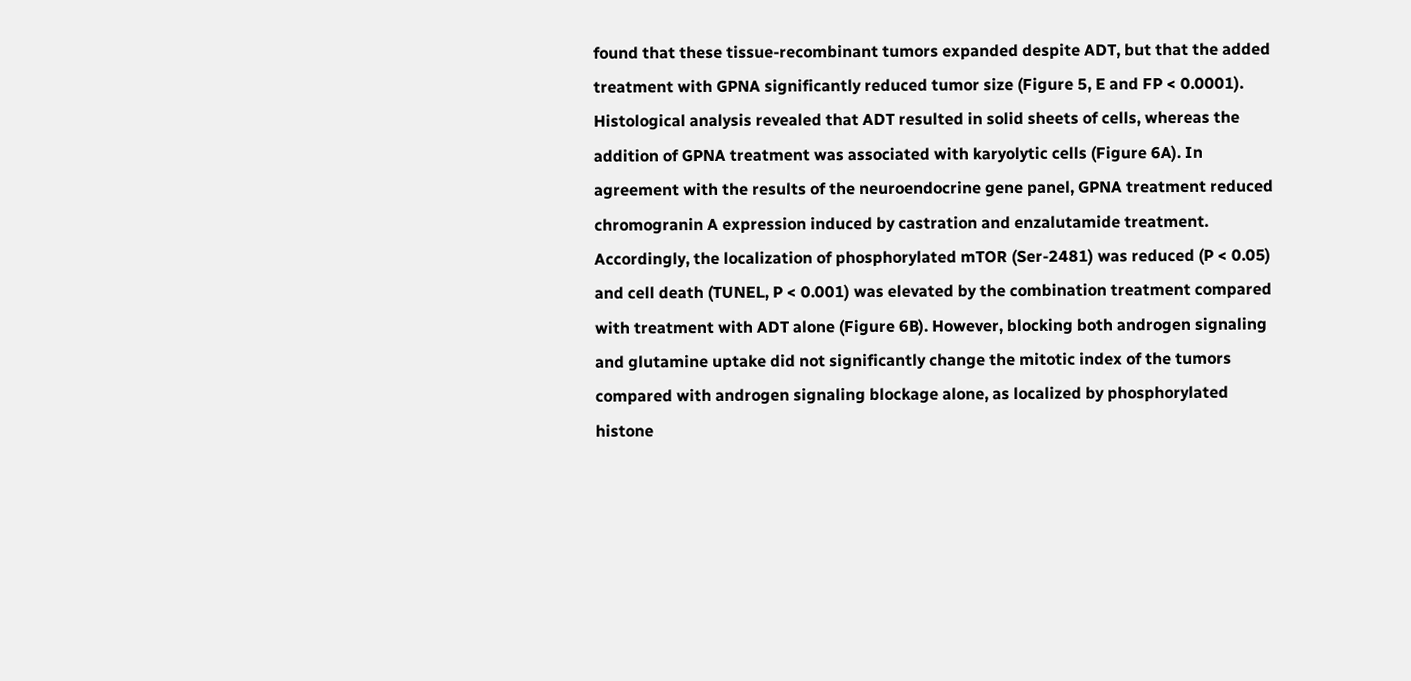found that these tissue-recombinant tumors expanded despite ADT, but that the added treatment with GPNA significantly reduced tumor size (Figure 5, E and FP < 0.0001). Histological analysis revealed that ADT resulted in solid sheets of cells, whereas the addition of GPNA treatment was associated with karyolytic cells (Figure 6A). In agreement with the results of the neuroendocrine gene panel, GPNA treatment reduced chromogranin A expression induced by castration and enzalutamide treatment. Accordingly, the localization of phosphorylated mTOR (Ser-2481) was reduced (P < 0.05) and cell death (TUNEL, P < 0.001) was elevated by the combination treatment compared with treatment with ADT alone (Figure 6B). However, blocking both androgen signaling and glutamine uptake did not significantly change the mitotic index of the tumors compared with androgen signaling blockage alone, as localized by phosphorylated histone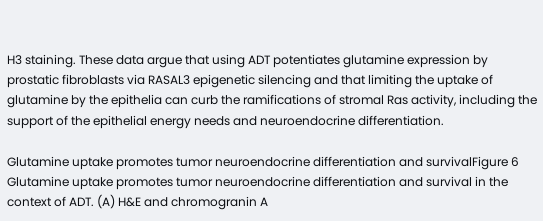H3 staining. These data argue that using ADT potentiates glutamine expression by prostatic fibroblasts via RASAL3 epigenetic silencing and that limiting the uptake of glutamine by the epithelia can curb the ramifications of stromal Ras activity, including the support of the epithelial energy needs and neuroendocrine differentiation.

Glutamine uptake promotes tumor neuroendocrine differentiation and survivalFigure 6
Glutamine uptake promotes tumor neuroendocrine differentiation and survival in the context of ADT. (A) H&E and chromogranin A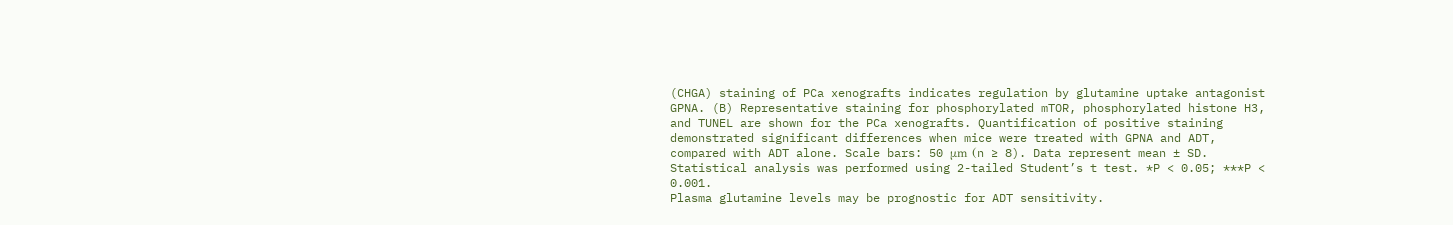(CHGA) staining of PCa xenografts indicates regulation by glutamine uptake antagonist GPNA. (B) Representative staining for phosphorylated mTOR, phosphorylated histone H3, and TUNEL are shown for the PCa xenografts. Quantification of positive staining demonstrated significant differences when mice were treated with GPNA and ADT, compared with ADT alone. Scale bars: 50 μm (n ≥ 8). Data represent mean ± SD. Statistical analysis was performed using 2-tailed Student’s t test. *P < 0.05; ***P < 0.001.
Plasma glutamine levels may be prognostic for ADT sensitivity.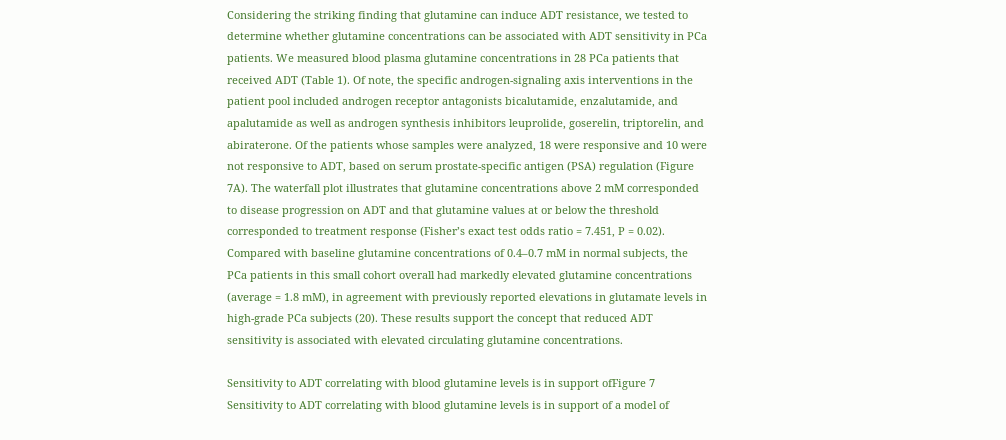Considering the striking finding that glutamine can induce ADT resistance, we tested to determine whether glutamine concentrations can be associated with ADT sensitivity in PCa patients. We measured blood plasma glutamine concentrations in 28 PCa patients that received ADT (Table 1). Of note, the specific androgen-signaling axis interventions in the patient pool included androgen receptor antagonists bicalutamide, enzalutamide, and apalutamide as well as androgen synthesis inhibitors leuprolide, goserelin, triptorelin, and abiraterone. Of the patients whose samples were analyzed, 18 were responsive and 10 were not responsive to ADT, based on serum prostate-specific antigen (PSA) regulation (Figure 7A). The waterfall plot illustrates that glutamine concentrations above 2 mM corresponded to disease progression on ADT and that glutamine values at or below the threshold corresponded to treatment response (Fisher’s exact test odds ratio = 7.451, P = 0.02). Compared with baseline glutamine concentrations of 0.4–0.7 mM in normal subjects, the PCa patients in this small cohort overall had markedly elevated glutamine concentrations (average = 1.8 mM), in agreement with previously reported elevations in glutamate levels in high-grade PCa subjects (20). These results support the concept that reduced ADT sensitivity is associated with elevated circulating glutamine concentrations.

Sensitivity to ADT correlating with blood glutamine levels is in support ofFigure 7
Sensitivity to ADT correlating with blood glutamine levels is in support of a model of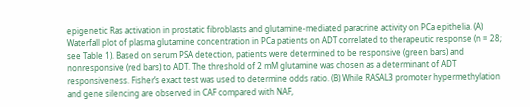epigenetic Ras activation in prostatic fibroblasts and glutamine-mediated paracrine activity on PCa epithelia. (A) Waterfall plot of plasma glutamine concentration in PCa patients on ADT correlated to therapeutic response (n = 28; see Table 1). Based on serum PSA detection, patients were determined to be responsive (green bars) and nonresponsive (red bars) to ADT. The threshold of 2 mM glutamine was chosen as a determinant of ADT responsiveness. Fisher’s exact test was used to determine odds ratio. (B) While RASAL3 promoter hypermethylation and gene silencing are observed in CAF compared with NAF,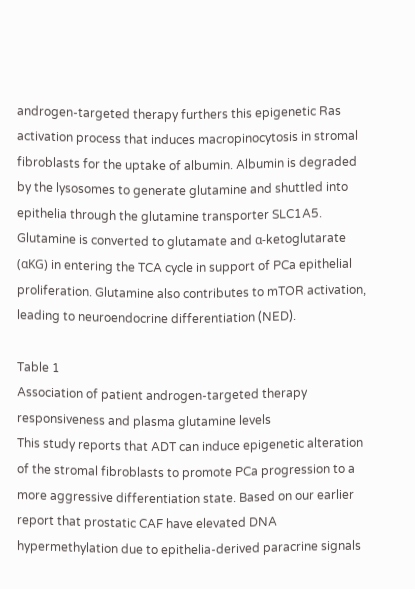androgen-targeted therapy furthers this epigenetic Ras activation process that induces macropinocytosis in stromal fibroblasts for the uptake of albumin. Albumin is degraded by the lysosomes to generate glutamine and shuttled into epithelia through the glutamine transporter SLC1A5. Glutamine is converted to glutamate and α-ketoglutarate (αKG) in entering the TCA cycle in support of PCa epithelial proliferation. Glutamine also contributes to mTOR activation, leading to neuroendocrine differentiation (NED).

Table 1
Association of patient androgen-targeted therapy responsiveness and plasma glutamine levels
This study reports that ADT can induce epigenetic alteration of the stromal fibroblasts to promote PCa progression to a more aggressive differentiation state. Based on our earlier report that prostatic CAF have elevated DNA hypermethylation due to epithelia-derived paracrine signals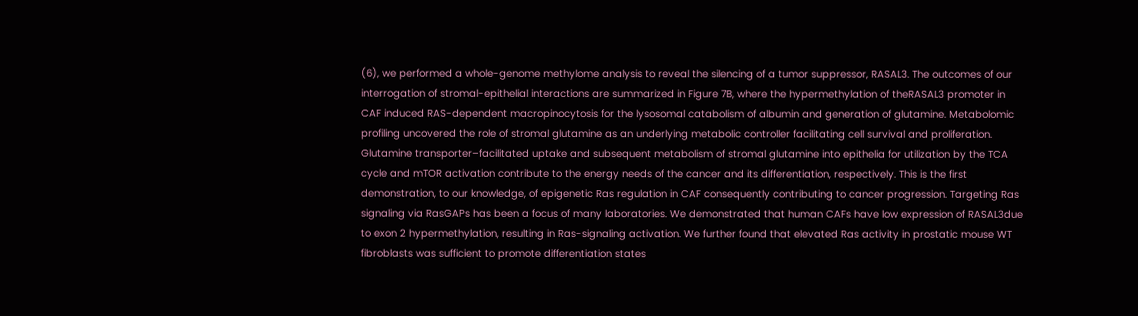(6), we performed a whole-genome methylome analysis to reveal the silencing of a tumor suppressor, RASAL3. The outcomes of our interrogation of stromal-epithelial interactions are summarized in Figure 7B, where the hypermethylation of theRASAL3 promoter in CAF induced RAS-dependent macropinocytosis for the lysosomal catabolism of albumin and generation of glutamine. Metabolomic profiling uncovered the role of stromal glutamine as an underlying metabolic controller facilitating cell survival and proliferation. Glutamine transporter–facilitated uptake and subsequent metabolism of stromal glutamine into epithelia for utilization by the TCA cycle and mTOR activation contribute to the energy needs of the cancer and its differentiation, respectively. This is the first demonstration, to our knowledge, of epigenetic Ras regulation in CAF consequently contributing to cancer progression. Targeting Ras signaling via RasGAPs has been a focus of many laboratories. We demonstrated that human CAFs have low expression of RASAL3due to exon 2 hypermethylation, resulting in Ras-signaling activation. We further found that elevated Ras activity in prostatic mouse WT fibroblasts was sufficient to promote differentiation states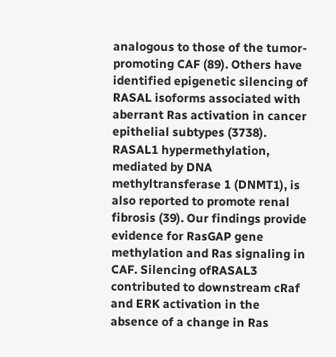analogous to those of the tumor-promoting CAF (89). Others have identified epigenetic silencing of RASAL isoforms associated with aberrant Ras activation in cancer epithelial subtypes (3738). RASAL1 hypermethylation, mediated by DNA methyltransferase 1 (DNMT1), is also reported to promote renal fibrosis (39). Our findings provide evidence for RasGAP gene methylation and Ras signaling in CAF. Silencing ofRASAL3 contributed to downstream cRaf and ERK activation in the absence of a change in Ras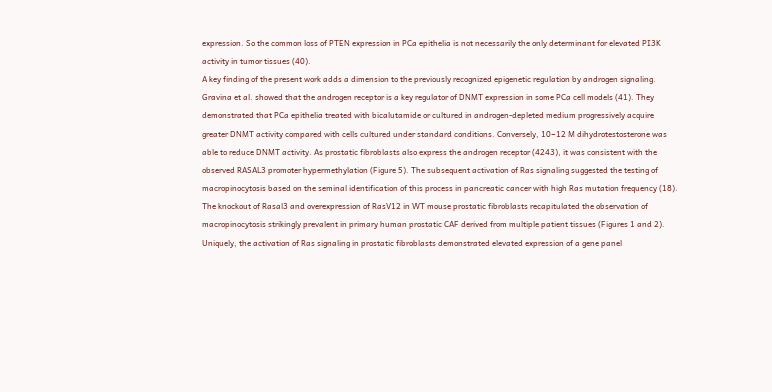expression. So the common loss of PTEN expression in PCa epithelia is not necessarily the only determinant for elevated PI3K activity in tumor tissues (40).
A key finding of the present work adds a dimension to the previously recognized epigenetic regulation by androgen signaling. Gravina et al. showed that the androgen receptor is a key regulator of DNMT expression in some PCa cell models (41). They demonstrated that PCa epithelia treated with bicalutamide or cultured in androgen-depleted medium progressively acquire greater DNMT activity compared with cells cultured under standard conditions. Conversely, 10−12 M dihydrotestosterone was able to reduce DNMT activity. As prostatic fibroblasts also express the androgen receptor (4243), it was consistent with the observed RASAL3 promoter hypermethylation (Figure 5). The subsequent activation of Ras signaling suggested the testing of macropinocytosis based on the seminal identification of this process in pancreatic cancer with high Ras mutation frequency (18). The knockout of Rasal3 and overexpression of RasV12 in WT mouse prostatic fibroblasts recapitulated the observation of macropinocytosis strikingly prevalent in primary human prostatic CAF derived from multiple patient tissues (Figures 1 and 2). Uniquely, the activation of Ras signaling in prostatic fibroblasts demonstrated elevated expression of a gene panel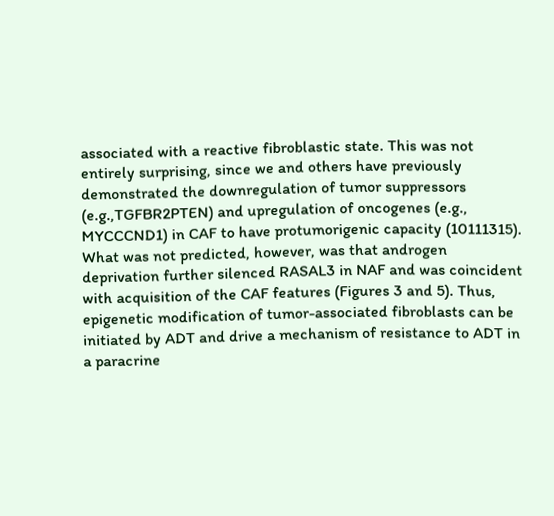associated with a reactive fibroblastic state. This was not entirely surprising, since we and others have previously demonstrated the downregulation of tumor suppressors (e.g.,TGFBR2PTEN) and upregulation of oncogenes (e.g., MYCCCND1) in CAF to have protumorigenic capacity (10111315). What was not predicted, however, was that androgen deprivation further silenced RASAL3 in NAF and was coincident with acquisition of the CAF features (Figures 3 and 5). Thus, epigenetic modification of tumor-associated fibroblasts can be initiated by ADT and drive a mechanism of resistance to ADT in a paracrine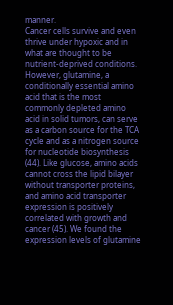manner.
Cancer cells survive and even thrive under hypoxic and in what are thought to be nutrient-deprived conditions. However, glutamine, a conditionally essential amino acid that is the most commonly depleted amino acid in solid tumors, can serve as a carbon source for the TCA cycle and as a nitrogen source for nucleotide biosynthesis (44). Like glucose, amino acids cannot cross the lipid bilayer without transporter proteins, and amino acid transporter expression is positively correlated with growth and cancer (45). We found the expression levels of glutamine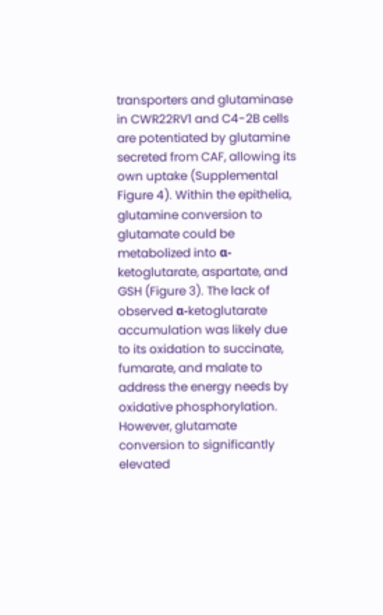transporters and glutaminase in CWR22RV1 and C4-2B cells are potentiated by glutamine secreted from CAF, allowing its own uptake (Supplemental Figure 4). Within the epithelia, glutamine conversion to glutamate could be metabolized into α-ketoglutarate, aspartate, and GSH (Figure 3). The lack of observed α-ketoglutarate accumulation was likely due to its oxidation to succinate, fumarate, and malate to address the energy needs by oxidative phosphorylation. However, glutamate conversion to significantly elevated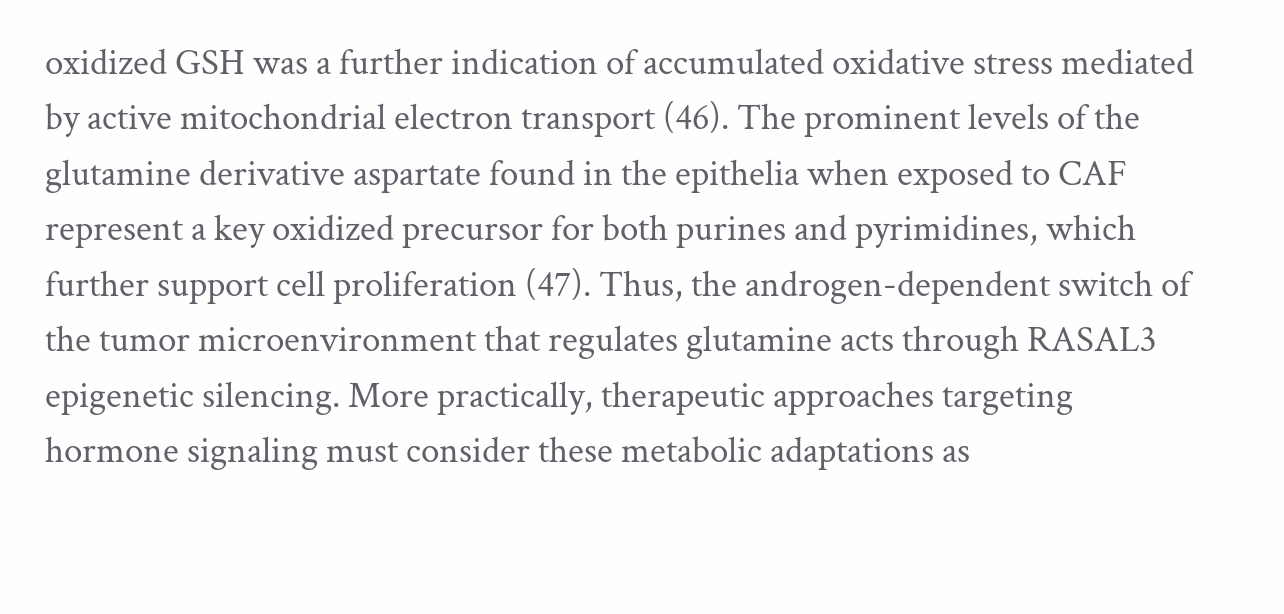oxidized GSH was a further indication of accumulated oxidative stress mediated by active mitochondrial electron transport (46). The prominent levels of the glutamine derivative aspartate found in the epithelia when exposed to CAF represent a key oxidized precursor for both purines and pyrimidines, which further support cell proliferation (47). Thus, the androgen-dependent switch of the tumor microenvironment that regulates glutamine acts through RASAL3 epigenetic silencing. More practically, therapeutic approaches targeting hormone signaling must consider these metabolic adaptations as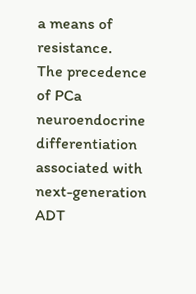a means of resistance.
The precedence of PCa neuroendocrine differentiation associated with next-generation ADT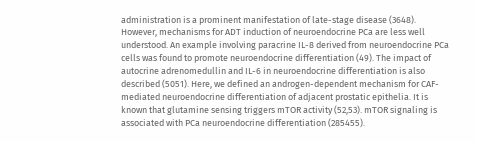administration is a prominent manifestation of late-stage disease (3648). However, mechanisms for ADT induction of neuroendocrine PCa are less well understood. An example involving paracrine IL-8 derived from neuroendocrine PCa cells was found to promote neuroendocrine differentiation (49). The impact of autocrine adrenomedullin and IL-6 in neuroendocrine differentiation is also described (5051). Here, we defined an androgen-dependent mechanism for CAF-mediated neuroendocrine differentiation of adjacent prostatic epithelia. It is known that glutamine sensing triggers mTOR activity (52,53). mTOR signaling is associated with PCa neuroendocrine differentiation (285455).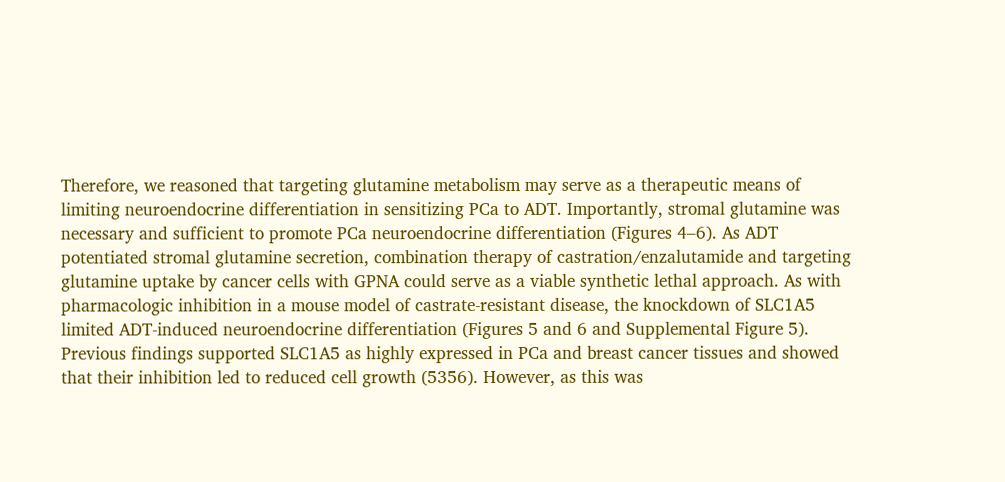Therefore, we reasoned that targeting glutamine metabolism may serve as a therapeutic means of limiting neuroendocrine differentiation in sensitizing PCa to ADT. Importantly, stromal glutamine was necessary and sufficient to promote PCa neuroendocrine differentiation (Figures 4–6). As ADT potentiated stromal glutamine secretion, combination therapy of castration/enzalutamide and targeting glutamine uptake by cancer cells with GPNA could serve as a viable synthetic lethal approach. As with pharmacologic inhibition in a mouse model of castrate-resistant disease, the knockdown of SLC1A5 limited ADT-induced neuroendocrine differentiation (Figures 5 and 6 and Supplemental Figure 5). Previous findings supported SLC1A5 as highly expressed in PCa and breast cancer tissues and showed that their inhibition led to reduced cell growth (5356). However, as this was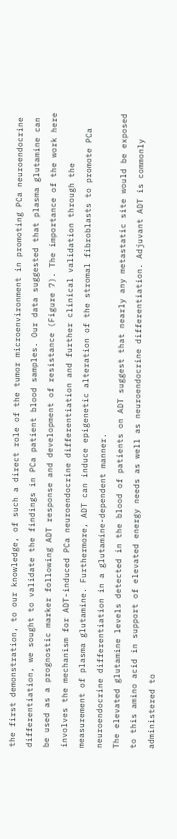the first demonstration, to our knowledge, of such a direct role of the tumor microenvironment in promoting PCa neuroendocrine differentiation, we sought to validate the findings in PCa patient blood samples. Our data suggested that plasma glutamine can be used as a prognostic marker following ADT response and development of resistance (Figure 7). The importance of the work here involves the mechanism for ADT-induced PCa neuroendocrine differentiation and further clinical validation through the measurement of plasma glutamine. Furthermore, ADT can induce epigenetic alteration of the stromal fibroblasts to promote PCa neuroendocrine differentiation in a glutamine-dependent manner.
The elevated glutamine levels detected in the blood of patients on ADT suggest that nearly any metastatic site would be exposed to this amino acid in support of elevated energy needs as well as neuroendocrine differentiation. Adjuvant ADT is commonly administered to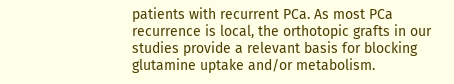patients with recurrent PCa. As most PCa recurrence is local, the orthotopic grafts in our studies provide a relevant basis for blocking glutamine uptake and/or metabolism.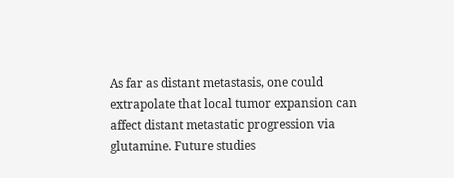As far as distant metastasis, one could extrapolate that local tumor expansion can affect distant metastatic progression via glutamine. Future studies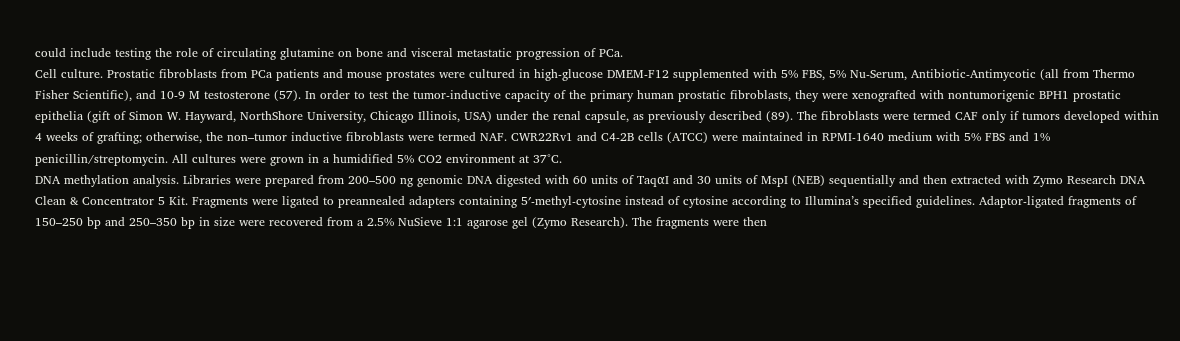could include testing the role of circulating glutamine on bone and visceral metastatic progression of PCa.
Cell culture. Prostatic fibroblasts from PCa patients and mouse prostates were cultured in high-glucose DMEM-F12 supplemented with 5% FBS, 5% Nu-Serum, Antibiotic-Antimycotic (all from Thermo Fisher Scientific), and 10-9 M testosterone (57). In order to test the tumor-inductive capacity of the primary human prostatic fibroblasts, they were xenografted with nontumorigenic BPH1 prostatic epithelia (gift of Simon W. Hayward, NorthShore University, Chicago Illinois, USA) under the renal capsule, as previously described (89). The fibroblasts were termed CAF only if tumors developed within 4 weeks of grafting; otherwise, the non–tumor inductive fibroblasts were termed NAF. CWR22Rv1 and C4-2B cells (ATCC) were maintained in RPMI-1640 medium with 5% FBS and 1% penicillin/streptomycin. All cultures were grown in a humidified 5% CO2 environment at 37°C.
DNA methylation analysis. Libraries were prepared from 200–500 ng genomic DNA digested with 60 units of TaqαI and 30 units of MspI (NEB) sequentially and then extracted with Zymo Research DNA Clean & Concentrator 5 Kit. Fragments were ligated to preannealed adapters containing 5′-methyl-cytosine instead of cytosine according to Illumina’s specified guidelines. Adaptor-ligated fragments of 150–250 bp and 250–350 bp in size were recovered from a 2.5% NuSieve 1:1 agarose gel (Zymo Research). The fragments were then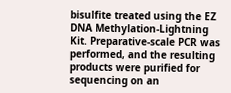bisulfite treated using the EZ DNA Methylation-Lightning Kit. Preparative-scale PCR was performed, and the resulting products were purified for sequencing on an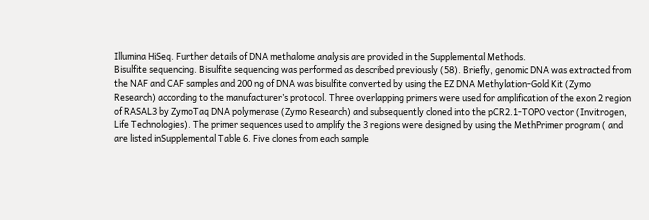Illumina HiSeq. Further details of DNA methalome analysis are provided in the Supplemental Methods.
Bisulfite sequencing. Bisulfite sequencing was performed as described previously (58). Briefly, genomic DNA was extracted from the NAF and CAF samples and 200 ng of DNA was bisulfite converted by using the EZ DNA Methylation-Gold Kit (Zymo Research) according to the manufacturer’s protocol. Three overlapping primers were used for amplification of the exon 2 region of RASAL3 by ZymoTaq DNA polymerase (Zymo Research) and subsequently cloned into the pCR2.1-TOPO vector (Invitrogen, Life Technologies). The primer sequences used to amplify the 3 regions were designed by using the MethPrimer program ( and are listed inSupplemental Table 6. Five clones from each sample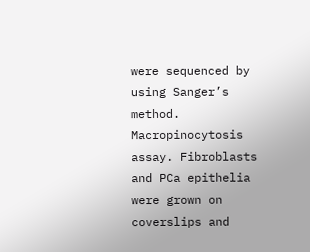were sequenced by using Sanger’s method.
Macropinocytosis assay. Fibroblasts and PCa epithelia were grown on coverslips and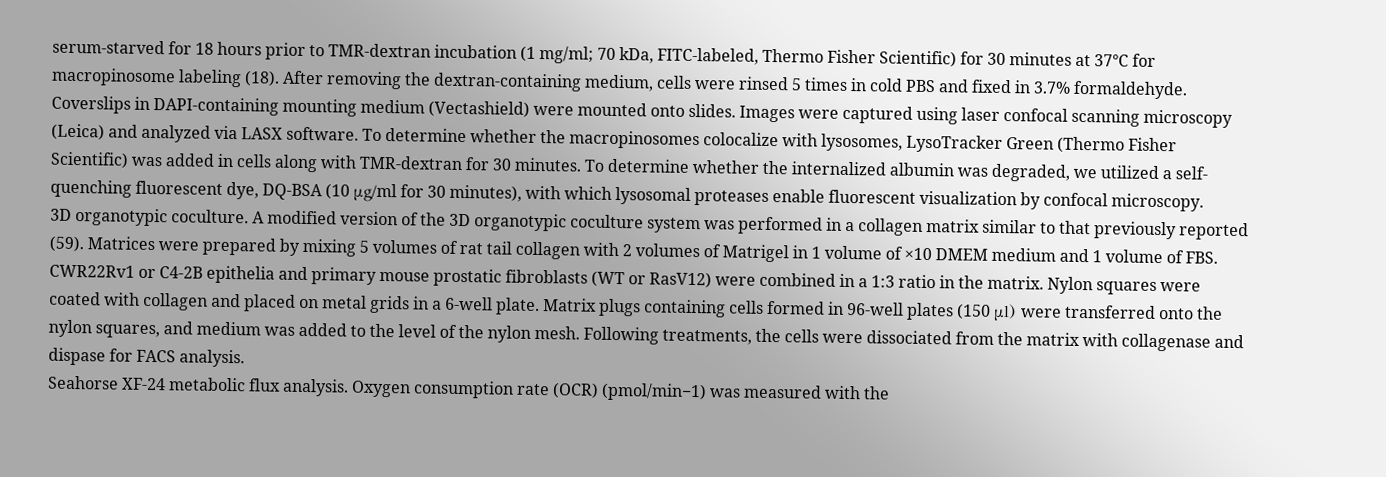serum-starved for 18 hours prior to TMR-dextran incubation (1 mg/ml; 70 kDa, FITC-labeled, Thermo Fisher Scientific) for 30 minutes at 37°C for macropinosome labeling (18). After removing the dextran-containing medium, cells were rinsed 5 times in cold PBS and fixed in 3.7% formaldehyde. Coverslips in DAPI-containing mounting medium (Vectashield) were mounted onto slides. Images were captured using laser confocal scanning microscopy (Leica) and analyzed via LASX software. To determine whether the macropinosomes colocalize with lysosomes, LysoTracker Green (Thermo Fisher Scientific) was added in cells along with TMR-dextran for 30 minutes. To determine whether the internalized albumin was degraded, we utilized a self-quenching fluorescent dye, DQ-BSA (10 μg/ml for 30 minutes), with which lysosomal proteases enable fluorescent visualization by confocal microscopy.
3D organotypic coculture. A modified version of the 3D organotypic coculture system was performed in a collagen matrix similar to that previously reported (59). Matrices were prepared by mixing 5 volumes of rat tail collagen with 2 volumes of Matrigel in 1 volume of ×10 DMEM medium and 1 volume of FBS. CWR22Rv1 or C4-2B epithelia and primary mouse prostatic fibroblasts (WT or RasV12) were combined in a 1:3 ratio in the matrix. Nylon squares were coated with collagen and placed on metal grids in a 6-well plate. Matrix plugs containing cells formed in 96-well plates (150 μl) were transferred onto the nylon squares, and medium was added to the level of the nylon mesh. Following treatments, the cells were dissociated from the matrix with collagenase and dispase for FACS analysis.
Seahorse XF-24 metabolic flux analysis. Oxygen consumption rate (OCR) (pmol/min−1) was measured with the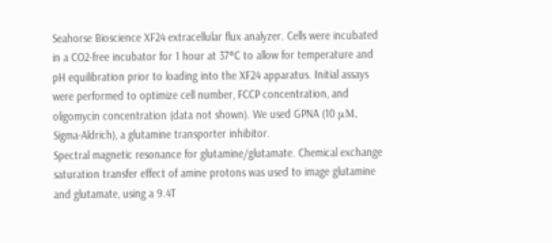Seahorse Bioscience XF24 extracellular flux analyzer. Cells were incubated in a CO2-free incubator for 1 hour at 37°C to allow for temperature and pH equilibration prior to loading into the XF24 apparatus. Initial assays were performed to optimize cell number, FCCP concentration, and oligomycin concentration (data not shown). We used GPNA (10 μM, Sigma-Aldrich), a glutamine transporter inhibitor.
Spectral magnetic resonance for glutamine/glutamate. Chemical exchange saturation transfer effect of amine protons was used to image glutamine and glutamate, using a 9.4T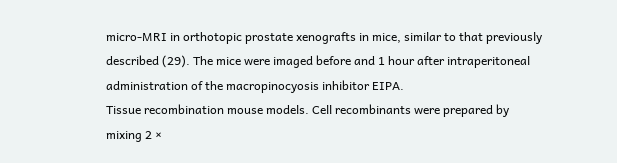micro-MRI in orthotopic prostate xenografts in mice, similar to that previously described (29). The mice were imaged before and 1 hour after intraperitoneal administration of the macropinocyosis inhibitor EIPA.
Tissue recombination mouse models. Cell recombinants were prepared by mixing 2 ×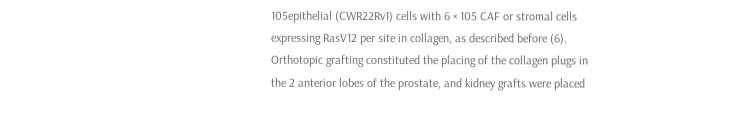105epithelial (CWR22Rv1) cells with 6 × 105 CAF or stromal cells expressing RasV12 per site in collagen, as described before (6). Orthotopic grafting constituted the placing of the collagen plugs in the 2 anterior lobes of the prostate, and kidney grafts were placed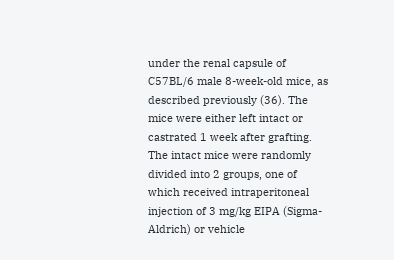under the renal capsule of C57BL/6 male 8-week-old mice, as described previously (36). The mice were either left intact or castrated 1 week after grafting. The intact mice were randomly divided into 2 groups, one of which received intraperitoneal injection of 3 mg/kg EIPA (Sigma-Aldrich) or vehicle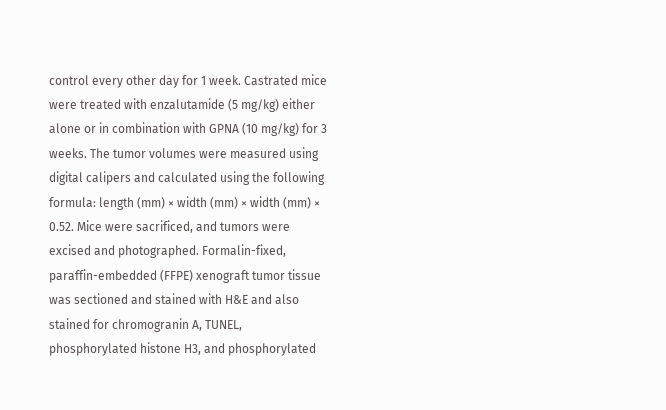control every other day for 1 week. Castrated mice were treated with enzalutamide (5 mg/kg) either alone or in combination with GPNA (10 mg/kg) for 3 weeks. The tumor volumes were measured using digital calipers and calculated using the following formula: length (mm) × width (mm) × width (mm) × 0.52. Mice were sacrificed, and tumors were excised and photographed. Formalin-fixed, paraffin-embedded (FFPE) xenograft tumor tissue was sectioned and stained with H&E and also stained for chromogranin A, TUNEL, phosphorylated histone H3, and phosphorylated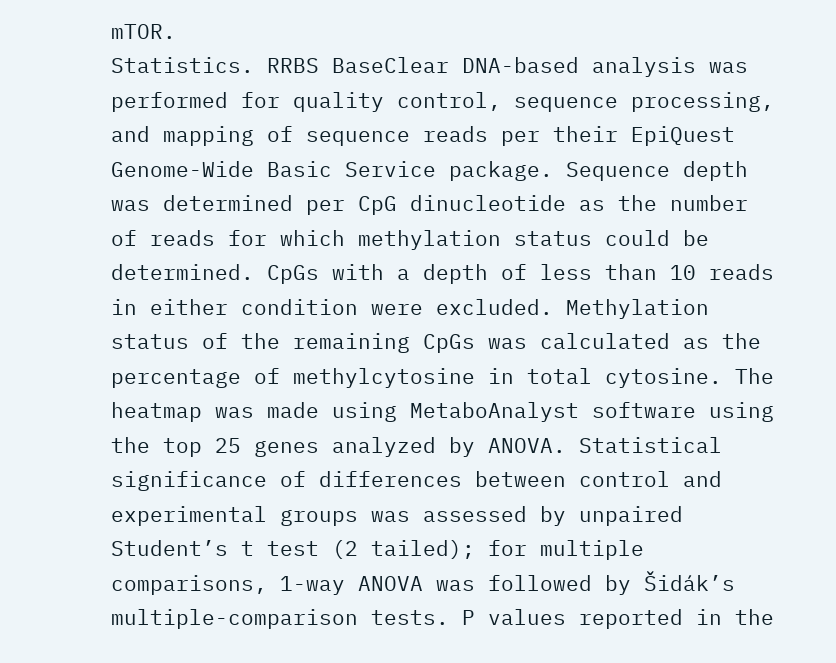mTOR.
Statistics. RRBS BaseClear DNA-based analysis was performed for quality control, sequence processing, and mapping of sequence reads per their EpiQuest Genome-Wide Basic Service package. Sequence depth was determined per CpG dinucleotide as the number of reads for which methylation status could be determined. CpGs with a depth of less than 10 reads in either condition were excluded. Methylation status of the remaining CpGs was calculated as the percentage of methylcytosine in total cytosine. The heatmap was made using MetaboAnalyst software using the top 25 genes analyzed by ANOVA. Statistical significance of differences between control and experimental groups was assessed by unpaired Student’s t test (2 tailed); for multiple comparisons, 1-way ANOVA was followed by Šidák’s multiple-comparison tests. P values reported in the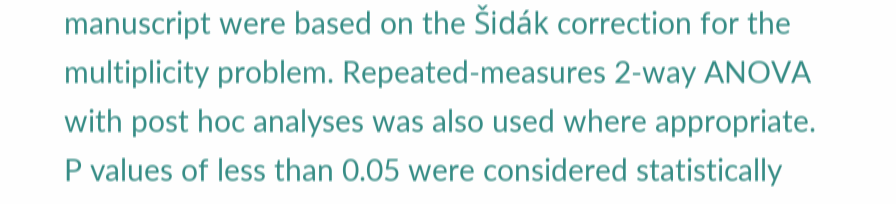manuscript were based on the Šidák correction for the multiplicity problem. Repeated-measures 2-way ANOVA with post hoc analyses was also used where appropriate. P values of less than 0.05 were considered statistically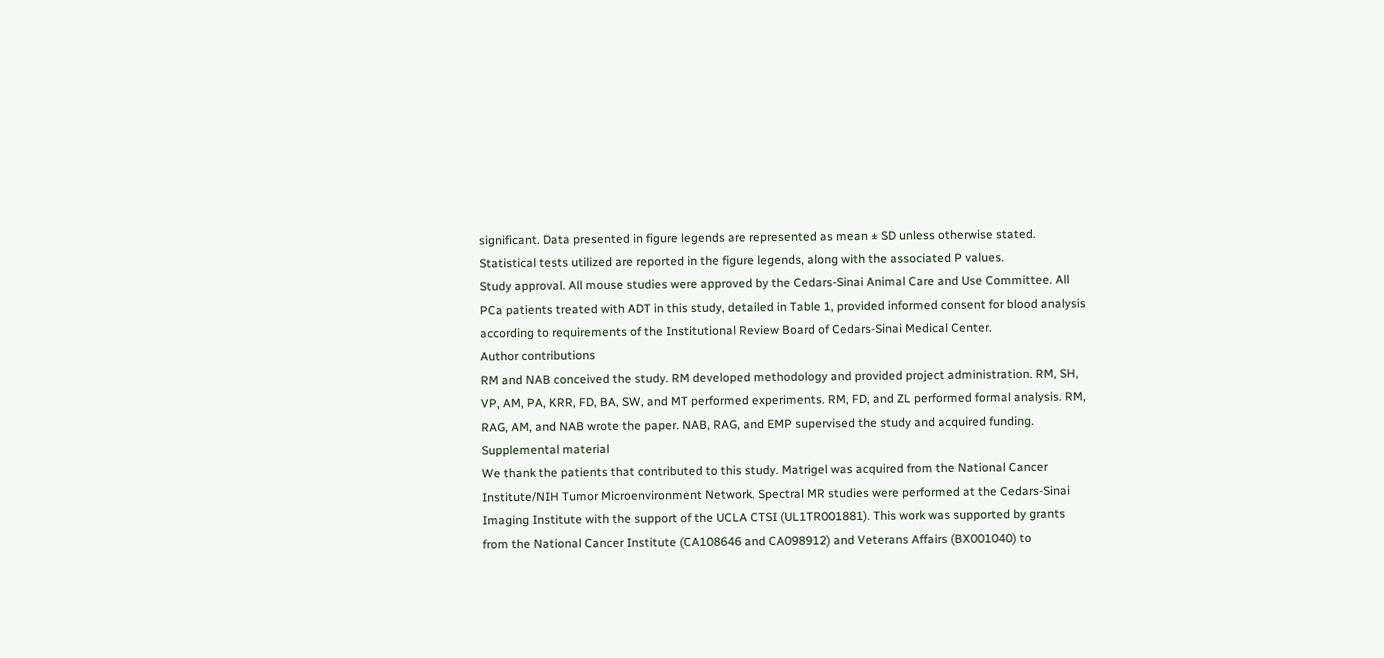significant. Data presented in figure legends are represented as mean ± SD unless otherwise stated. Statistical tests utilized are reported in the figure legends, along with the associated P values.
Study approval. All mouse studies were approved by the Cedars-Sinai Animal Care and Use Committee. All PCa patients treated with ADT in this study, detailed in Table 1, provided informed consent for blood analysis according to requirements of the Institutional Review Board of Cedars-Sinai Medical Center.
Author contributions
RM and NAB conceived the study. RM developed methodology and provided project administration. RM, SH, VP, AM, PA, KRR, FD, BA, SW, and MT performed experiments. RM, FD, and ZL performed formal analysis. RM, RAG, AM, and NAB wrote the paper. NAB, RAG, and EMP supervised the study and acquired funding.
Supplemental material
We thank the patients that contributed to this study. Matrigel was acquired from the National Cancer Institute/NIH Tumor Microenvironment Network. Spectral MR studies were performed at the Cedars-Sinai Imaging Institute with the support of the UCLA CTSI (UL1TR001881). This work was supported by grants from the National Cancer Institute (CA108646 and CA098912) and Veterans Affairs (BX001040) to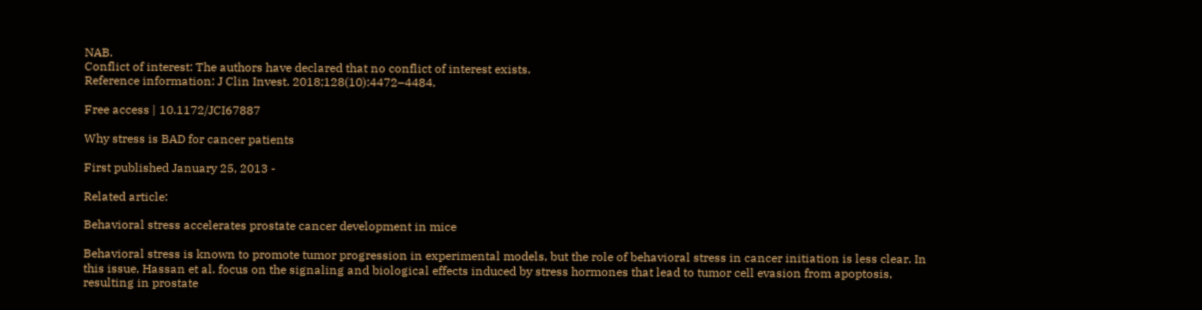NAB.
Conflict of interest: The authors have declared that no conflict of interest exists.
Reference information: J Clin Invest. 2018;128(10):4472–4484.

Free access | 10.1172/JCI67887

Why stress is BAD for cancer patients

First published January 25, 2013 -

Related article:

Behavioral stress accelerates prostate cancer development in mice

Behavioral stress is known to promote tumor progression in experimental models, but the role of behavioral stress in cancer initiation is less clear. In this issue, Hassan et al. focus on the signaling and biological effects induced by stress hormones that lead to tumor cell evasion from apoptosis, resulting in prostate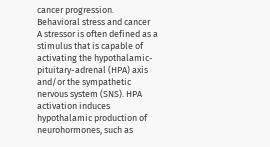cancer progression.
Behavioral stress and cancer
A stressor is often defined as a stimulus that is capable of activating the hypothalamic-pituitary-adrenal (HPA) axis and/or the sympathetic nervous system (SNS). HPA activation induces hypothalamic production of neurohormones, such as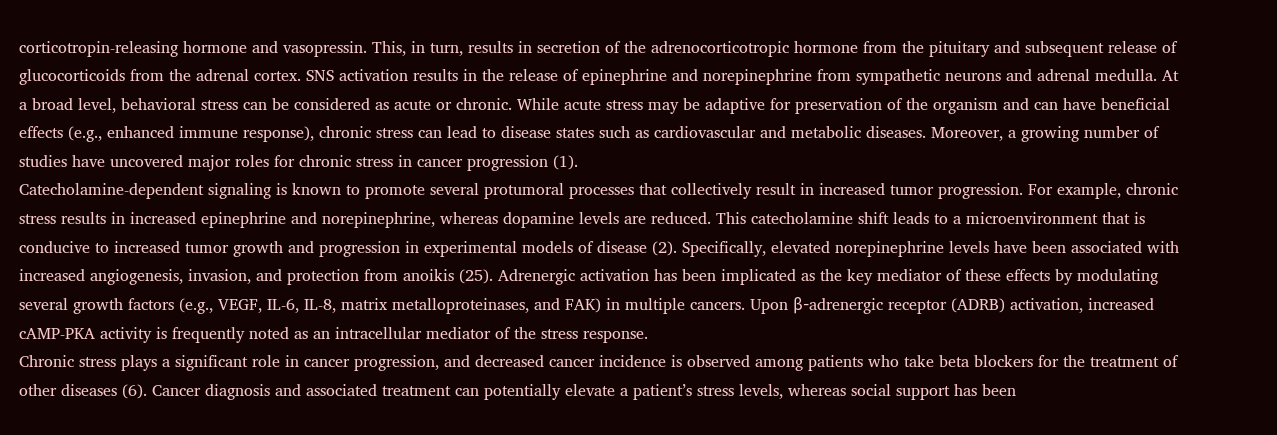corticotropin-releasing hormone and vasopressin. This, in turn, results in secretion of the adrenocorticotropic hormone from the pituitary and subsequent release of glucocorticoids from the adrenal cortex. SNS activation results in the release of epinephrine and norepinephrine from sympathetic neurons and adrenal medulla. At a broad level, behavioral stress can be considered as acute or chronic. While acute stress may be adaptive for preservation of the organism and can have beneficial effects (e.g., enhanced immune response), chronic stress can lead to disease states such as cardiovascular and metabolic diseases. Moreover, a growing number of studies have uncovered major roles for chronic stress in cancer progression (1).
Catecholamine-dependent signaling is known to promote several protumoral processes that collectively result in increased tumor progression. For example, chronic stress results in increased epinephrine and norepinephrine, whereas dopamine levels are reduced. This catecholamine shift leads to a microenvironment that is conducive to increased tumor growth and progression in experimental models of disease (2). Specifically, elevated norepinephrine levels have been associated with increased angiogenesis, invasion, and protection from anoikis (25). Adrenergic activation has been implicated as the key mediator of these effects by modulating several growth factors (e.g., VEGF, IL-6, IL-8, matrix metalloproteinases, and FAK) in multiple cancers. Upon β-adrenergic receptor (ADRB) activation, increased cAMP-PKA activity is frequently noted as an intracellular mediator of the stress response.
Chronic stress plays a significant role in cancer progression, and decreased cancer incidence is observed among patients who take beta blockers for the treatment of other diseases (6). Cancer diagnosis and associated treatment can potentially elevate a patient’s stress levels, whereas social support has been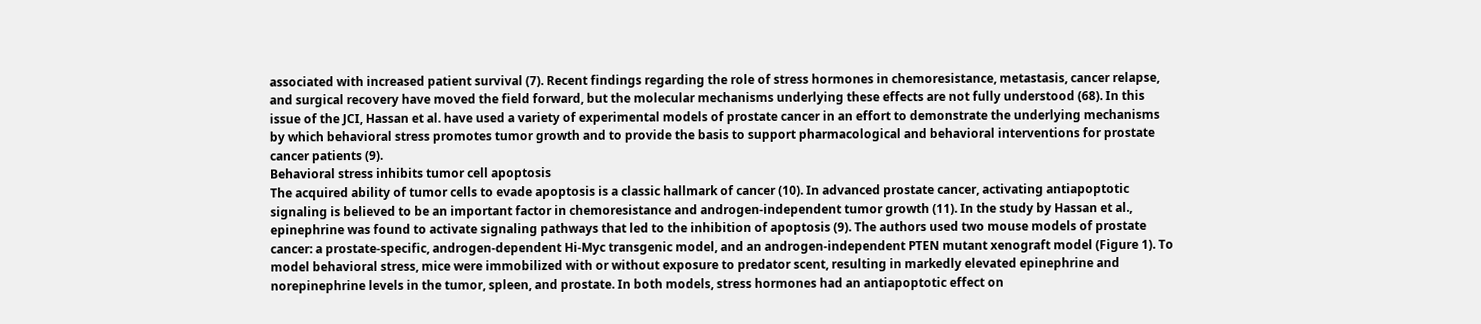associated with increased patient survival (7). Recent findings regarding the role of stress hormones in chemoresistance, metastasis, cancer relapse, and surgical recovery have moved the field forward, but the molecular mechanisms underlying these effects are not fully understood (68). In this issue of the JCI, Hassan et al. have used a variety of experimental models of prostate cancer in an effort to demonstrate the underlying mechanisms by which behavioral stress promotes tumor growth and to provide the basis to support pharmacological and behavioral interventions for prostate cancer patients (9).
Behavioral stress inhibits tumor cell apoptosis
The acquired ability of tumor cells to evade apoptosis is a classic hallmark of cancer (10). In advanced prostate cancer, activating antiapoptotic signaling is believed to be an important factor in chemoresistance and androgen-independent tumor growth (11). In the study by Hassan et al., epinephrine was found to activate signaling pathways that led to the inhibition of apoptosis (9). The authors used two mouse models of prostate cancer: a prostate-specific, androgen-dependent Hi-Myc transgenic model, and an androgen-independent PTEN mutant xenograft model (Figure 1). To model behavioral stress, mice were immobilized with or without exposure to predator scent, resulting in markedly elevated epinephrine and norepinephrine levels in the tumor, spleen, and prostate. In both models, stress hormones had an antiapoptotic effect on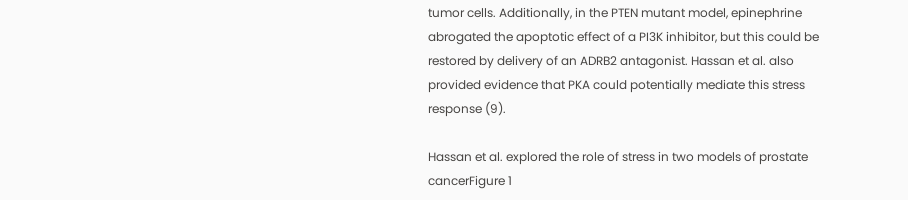tumor cells. Additionally, in the PTEN mutant model, epinephrine abrogated the apoptotic effect of a PI3K inhibitor, but this could be restored by delivery of an ADRB2 antagonist. Hassan et al. also provided evidence that PKA could potentially mediate this stress response (9).

Hassan et al. explored the role of stress in two models of prostate cancerFigure 1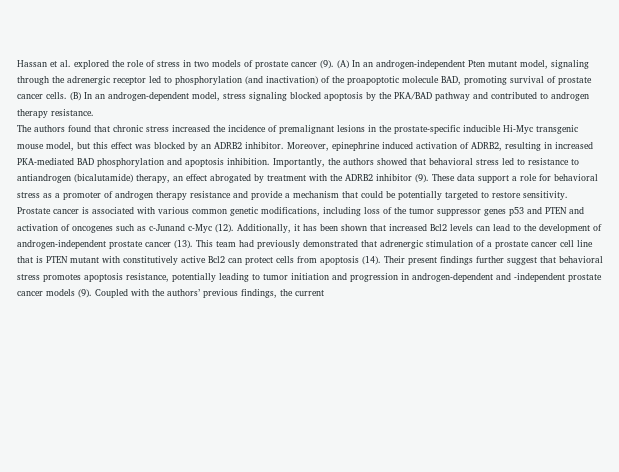Hassan et al. explored the role of stress in two models of prostate cancer (9). (A) In an androgen-independent Pten mutant model, signaling through the adrenergic receptor led to phosphorylation (and inactivation) of the proapoptotic molecule BAD, promoting survival of prostate cancer cells. (B) In an androgen-dependent model, stress signaling blocked apoptosis by the PKA/BAD pathway and contributed to androgen therapy resistance.
The authors found that chronic stress increased the incidence of premalignant lesions in the prostate-specific inducible Hi-Myc transgenic mouse model, but this effect was blocked by an ADRB2 inhibitor. Moreover, epinephrine induced activation of ADRB2, resulting in increased PKA-mediated BAD phosphorylation and apoptosis inhibition. Importantly, the authors showed that behavioral stress led to resistance to antiandrogen (bicalutamide) therapy, an effect abrogated by treatment with the ADRB2 inhibitor (9). These data support a role for behavioral stress as a promoter of androgen therapy resistance and provide a mechanism that could be potentially targeted to restore sensitivity.
Prostate cancer is associated with various common genetic modifications, including loss of the tumor suppressor genes p53 and PTEN and activation of oncogenes such as c-Junand c-Myc (12). Additionally, it has been shown that increased Bcl2 levels can lead to the development of androgen-independent prostate cancer (13). This team had previously demonstrated that adrenergic stimulation of a prostate cancer cell line that is PTEN mutant with constitutively active Bcl2 can protect cells from apoptosis (14). Their present findings further suggest that behavioral stress promotes apoptosis resistance, potentially leading to tumor initiation and progression in androgen-dependent and -independent prostate cancer models (9). Coupled with the authors’ previous findings, the current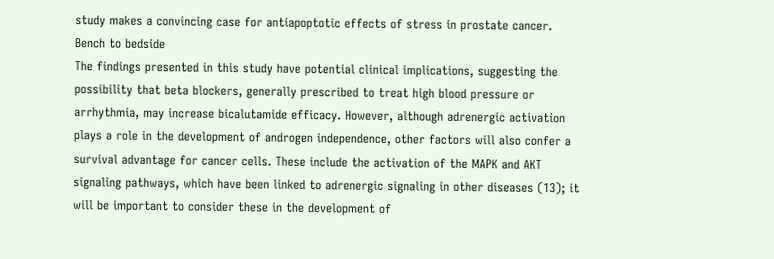study makes a convincing case for antiapoptotic effects of stress in prostate cancer.
Bench to bedside
The findings presented in this study have potential clinical implications, suggesting the possibility that beta blockers, generally prescribed to treat high blood pressure or arrhythmia, may increase bicalutamide efficacy. However, although adrenergic activation plays a role in the development of androgen independence, other factors will also confer a survival advantage for cancer cells. These include the activation of the MAPK and AKT signaling pathways, which have been linked to adrenergic signaling in other diseases (13); it will be important to consider these in the development of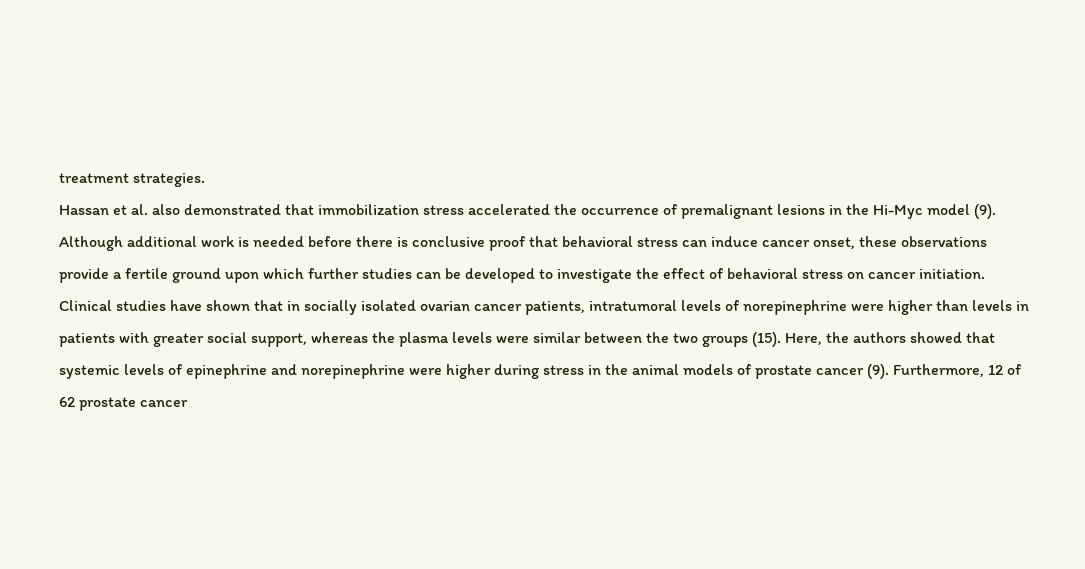treatment strategies.
Hassan et al. also demonstrated that immobilization stress accelerated the occurrence of premalignant lesions in the Hi-Myc model (9). Although additional work is needed before there is conclusive proof that behavioral stress can induce cancer onset, these observations provide a fertile ground upon which further studies can be developed to investigate the effect of behavioral stress on cancer initiation.
Clinical studies have shown that in socially isolated ovarian cancer patients, intratumoral levels of norepinephrine were higher than levels in patients with greater social support, whereas the plasma levels were similar between the two groups (15). Here, the authors showed that systemic levels of epinephrine and norepinephrine were higher during stress in the animal models of prostate cancer (9). Furthermore, 12 of 62 prostate cancer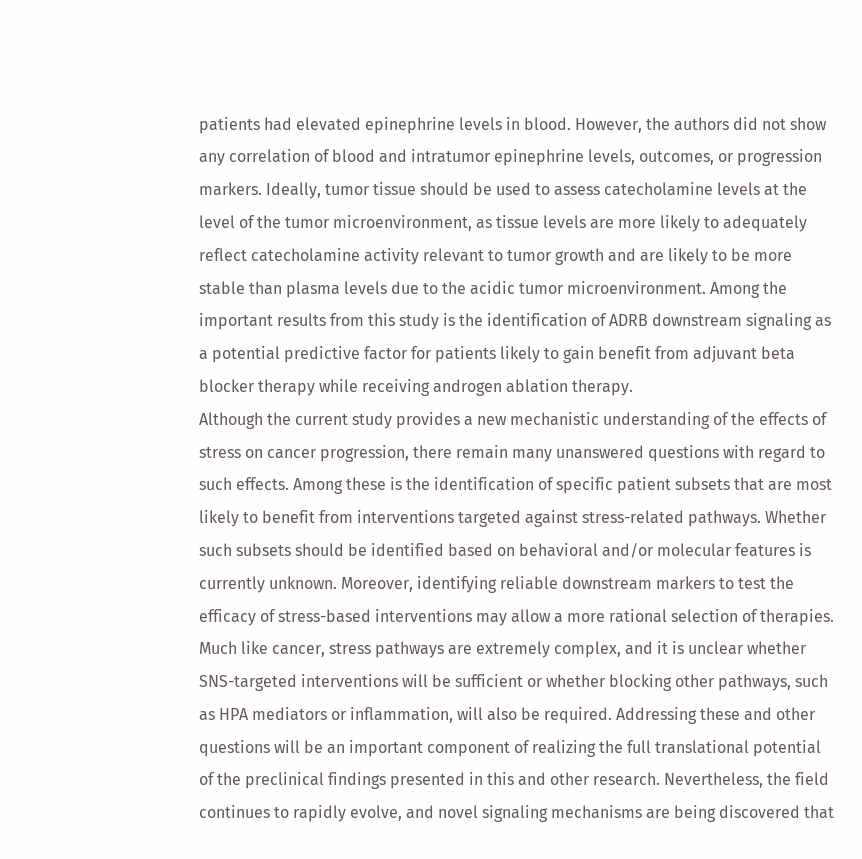patients had elevated epinephrine levels in blood. However, the authors did not show any correlation of blood and intratumor epinephrine levels, outcomes, or progression markers. Ideally, tumor tissue should be used to assess catecholamine levels at the level of the tumor microenvironment, as tissue levels are more likely to adequately reflect catecholamine activity relevant to tumor growth and are likely to be more stable than plasma levels due to the acidic tumor microenvironment. Among the important results from this study is the identification of ADRB downstream signaling as a potential predictive factor for patients likely to gain benefit from adjuvant beta blocker therapy while receiving androgen ablation therapy.
Although the current study provides a new mechanistic understanding of the effects of stress on cancer progression, there remain many unanswered questions with regard to such effects. Among these is the identification of specific patient subsets that are most likely to benefit from interventions targeted against stress-related pathways. Whether such subsets should be identified based on behavioral and/or molecular features is currently unknown. Moreover, identifying reliable downstream markers to test the efficacy of stress-based interventions may allow a more rational selection of therapies. Much like cancer, stress pathways are extremely complex, and it is unclear whether SNS-targeted interventions will be sufficient or whether blocking other pathways, such as HPA mediators or inflammation, will also be required. Addressing these and other questions will be an important component of realizing the full translational potential of the preclinical findings presented in this and other research. Nevertheless, the field continues to rapidly evolve, and novel signaling mechanisms are being discovered that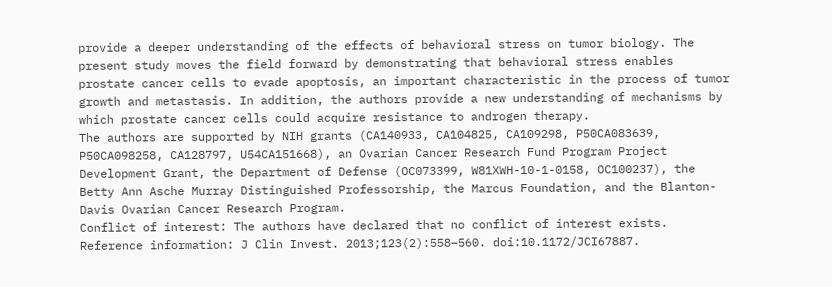provide a deeper understanding of the effects of behavioral stress on tumor biology. The present study moves the field forward by demonstrating that behavioral stress enables prostate cancer cells to evade apoptosis, an important characteristic in the process of tumor growth and metastasis. In addition, the authors provide a new understanding of mechanisms by which prostate cancer cells could acquire resistance to androgen therapy.
The authors are supported by NIH grants (CA140933, CA104825, CA109298, P50CA083639, P50CA098258, CA128797, U54CA151668), an Ovarian Cancer Research Fund Program Project Development Grant, the Department of Defense (OC073399, W81XWH-10-1-0158, OC100237), the Betty Ann Asche Murray Distinguished Professorship, the Marcus Foundation, and the Blanton-Davis Ovarian Cancer Research Program.
Conflict of interest: The authors have declared that no conflict of interest exists.
Reference information: J Clin Invest. 2013;123(2):558–560. doi:10.1172/JCI67887.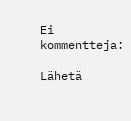Ei kommentteja:

Lähetä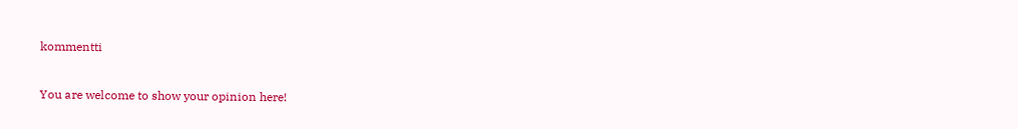kommentti

You are welcome to show your opinion here!